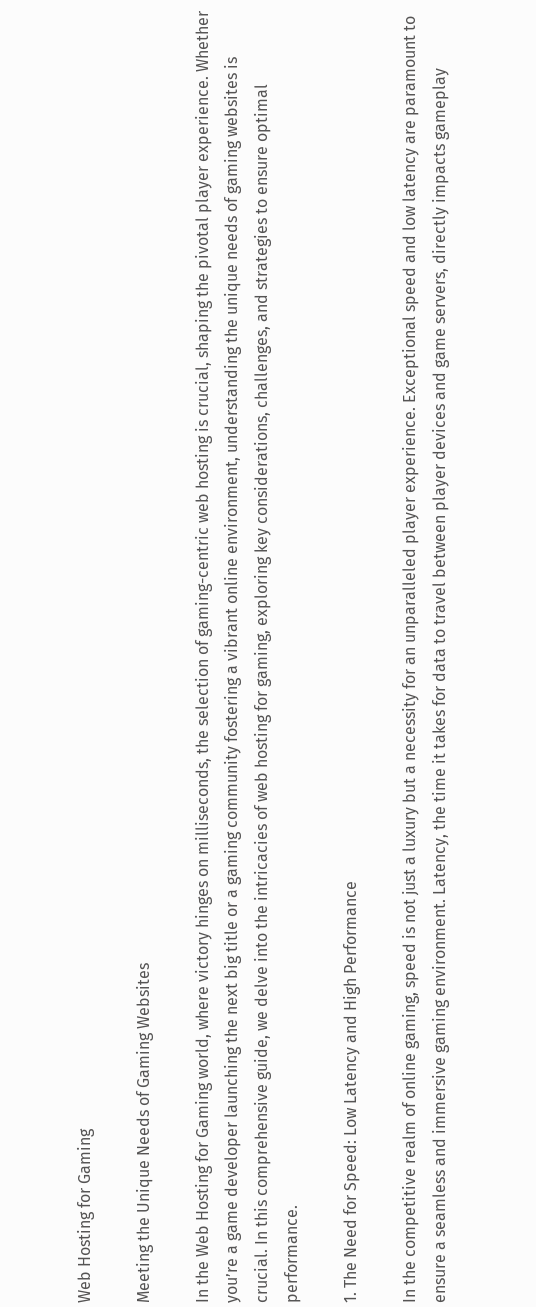Web Hosting for Gaming

Meeting the Unique Needs of Gaming Websites

In the Web Hosting for Gaming world, where victory hinges on milliseconds, the selection of gaming-centric web hosting is crucial, shaping the pivotal player experience. Whether you’re a game developer launching the next big title or a gaming community fostering a vibrant online environment, understanding the unique needs of gaming websites is crucial. In this comprehensive guide, we delve into the intricacies of web hosting for gaming, exploring key considerations, challenges, and strategies to ensure optimal performance.

1. The Need for Speed: Low Latency and High Performance

In the competitive realm of online gaming, speed is not just a luxury but a necessity for an unparalleled player experience. Exceptional speed and low latency are paramount to ensure a seamless and immersive gaming environment. Latency, the time it takes for data to travel between player devices and game servers, directly impacts gameplay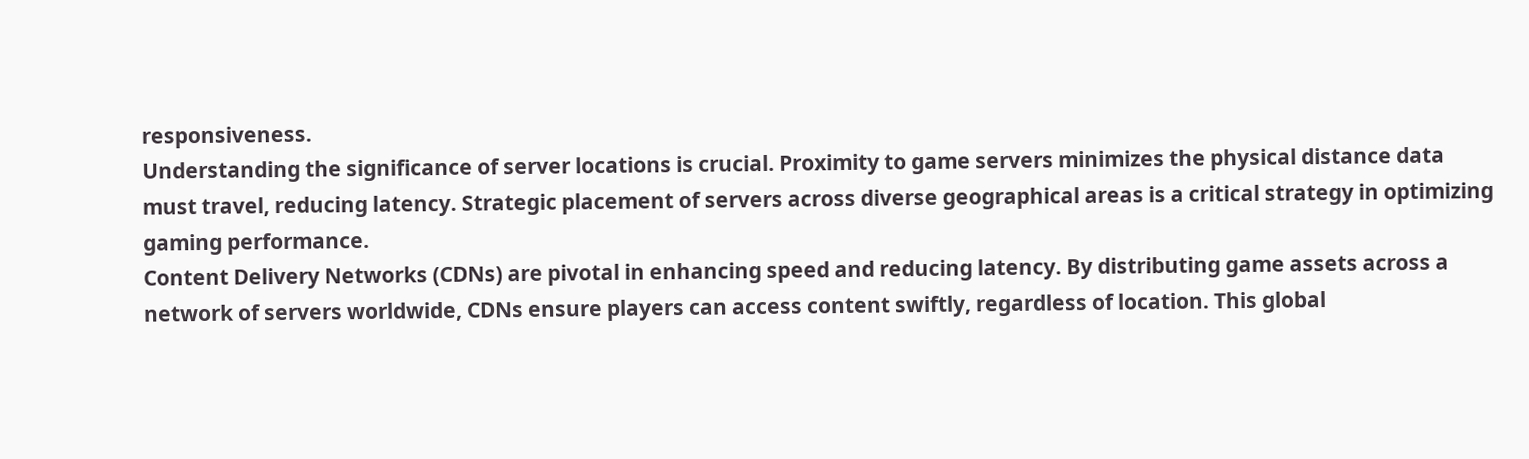responsiveness.
Understanding the significance of server locations is crucial. Proximity to game servers minimizes the physical distance data must travel, reducing latency. Strategic placement of servers across diverse geographical areas is a critical strategy in optimizing gaming performance.
Content Delivery Networks (CDNs) are pivotal in enhancing speed and reducing latency. By distributing game assets across a network of servers worldwide, CDNs ensure players can access content swiftly, regardless of location. This global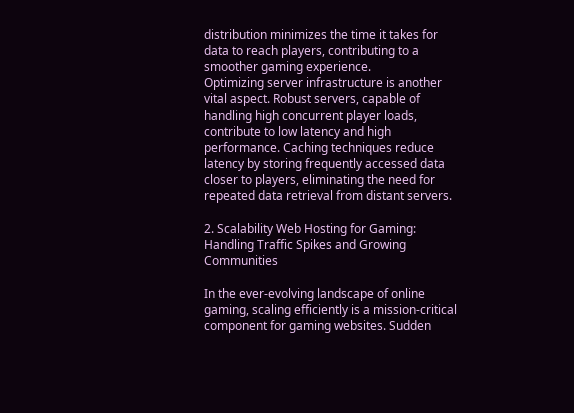distribution minimizes the time it takes for data to reach players, contributing to a smoother gaming experience.
Optimizing server infrastructure is another vital aspect. Robust servers, capable of handling high concurrent player loads, contribute to low latency and high performance. Caching techniques reduce latency by storing frequently accessed data closer to players, eliminating the need for repeated data retrieval from distant servers.

2. Scalability Web Hosting for Gaming: Handling Traffic Spikes and Growing Communities

In the ever-evolving landscape of online gaming, scaling efficiently is a mission-critical component for gaming websites. Sudden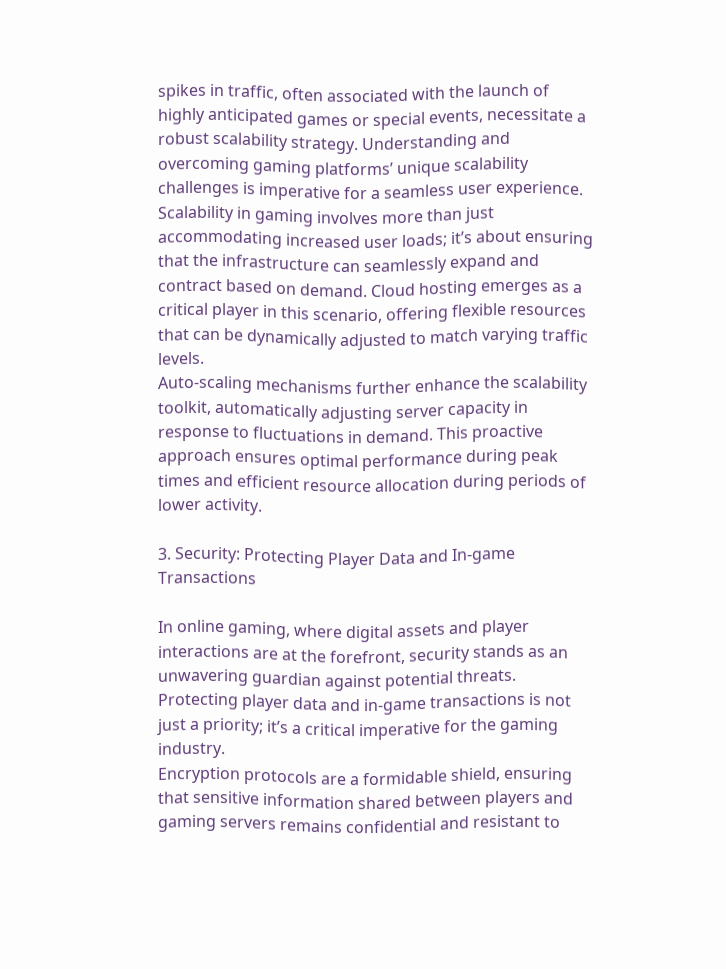spikes in traffic, often associated with the launch of highly anticipated games or special events, necessitate a robust scalability strategy. Understanding and overcoming gaming platforms’ unique scalability challenges is imperative for a seamless user experience.
Scalability in gaming involves more than just accommodating increased user loads; it’s about ensuring that the infrastructure can seamlessly expand and contract based on demand. Cloud hosting emerges as a critical player in this scenario, offering flexible resources that can be dynamically adjusted to match varying traffic levels.
Auto-scaling mechanisms further enhance the scalability toolkit, automatically adjusting server capacity in response to fluctuations in demand. This proactive approach ensures optimal performance during peak times and efficient resource allocation during periods of lower activity.

3. Security: Protecting Player Data and In-game Transactions

In online gaming, where digital assets and player interactions are at the forefront, security stands as an unwavering guardian against potential threats. Protecting player data and in-game transactions is not just a priority; it’s a critical imperative for the gaming industry.
Encryption protocols are a formidable shield, ensuring that sensitive information shared between players and gaming servers remains confidential and resistant to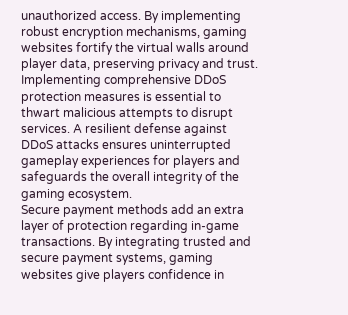unauthorized access. By implementing robust encryption mechanisms, gaming websites fortify the virtual walls around player data, preserving privacy and trust.
Implementing comprehensive DDoS protection measures is essential to thwart malicious attempts to disrupt services. A resilient defense against DDoS attacks ensures uninterrupted gameplay experiences for players and safeguards the overall integrity of the gaming ecosystem.
Secure payment methods add an extra layer of protection regarding in-game transactions. By integrating trusted and secure payment systems, gaming websites give players confidence in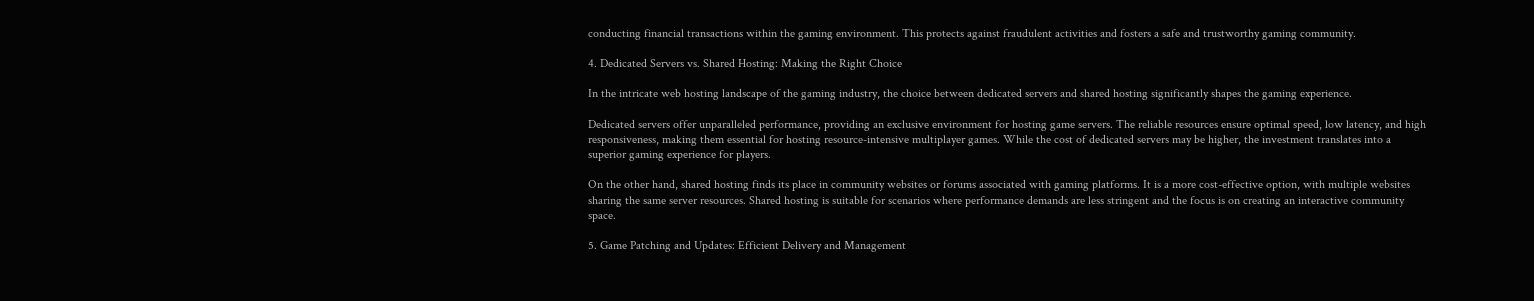conducting financial transactions within the gaming environment. This protects against fraudulent activities and fosters a safe and trustworthy gaming community.

4. Dedicated Servers vs. Shared Hosting: Making the Right Choice

In the intricate web hosting landscape of the gaming industry, the choice between dedicated servers and shared hosting significantly shapes the gaming experience.

Dedicated servers offer unparalleled performance, providing an exclusive environment for hosting game servers. The reliable resources ensure optimal speed, low latency, and high responsiveness, making them essential for hosting resource-intensive multiplayer games. While the cost of dedicated servers may be higher, the investment translates into a superior gaming experience for players.

On the other hand, shared hosting finds its place in community websites or forums associated with gaming platforms. It is a more cost-effective option, with multiple websites sharing the same server resources. Shared hosting is suitable for scenarios where performance demands are less stringent and the focus is on creating an interactive community space.

5. Game Patching and Updates: Efficient Delivery and Management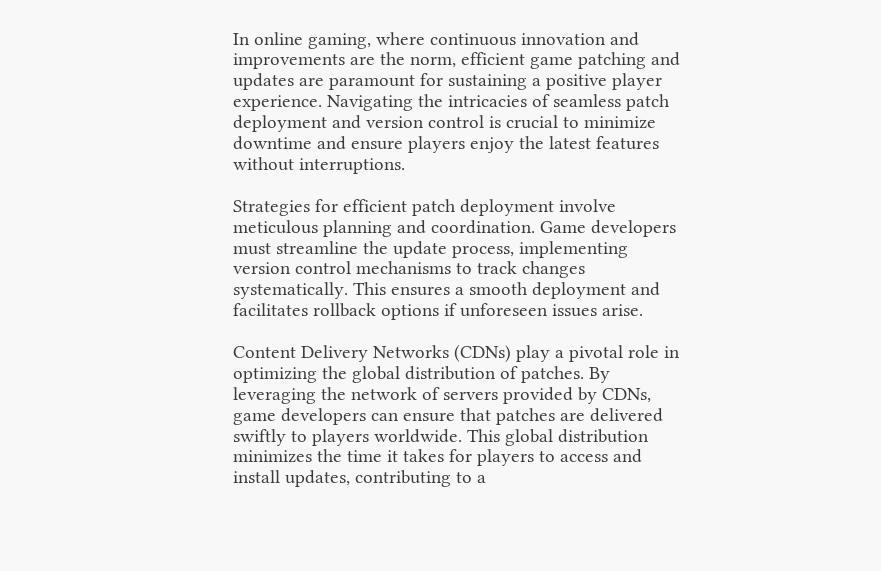In online gaming, where continuous innovation and improvements are the norm, efficient game patching and updates are paramount for sustaining a positive player experience. Navigating the intricacies of seamless patch deployment and version control is crucial to minimize downtime and ensure players enjoy the latest features without interruptions.

Strategies for efficient patch deployment involve meticulous planning and coordination. Game developers must streamline the update process, implementing version control mechanisms to track changes systematically. This ensures a smooth deployment and facilitates rollback options if unforeseen issues arise.

Content Delivery Networks (CDNs) play a pivotal role in optimizing the global distribution of patches. By leveraging the network of servers provided by CDNs, game developers can ensure that patches are delivered swiftly to players worldwide. This global distribution minimizes the time it takes for players to access and install updates, contributing to a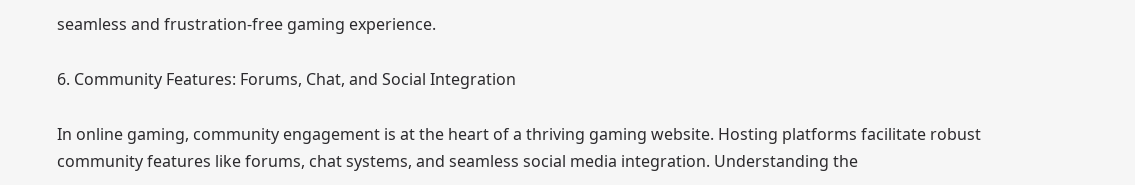seamless and frustration-free gaming experience.

6. Community Features: Forums, Chat, and Social Integration

In online gaming, community engagement is at the heart of a thriving gaming website. Hosting platforms facilitate robust community features like forums, chat systems, and seamless social media integration. Understanding the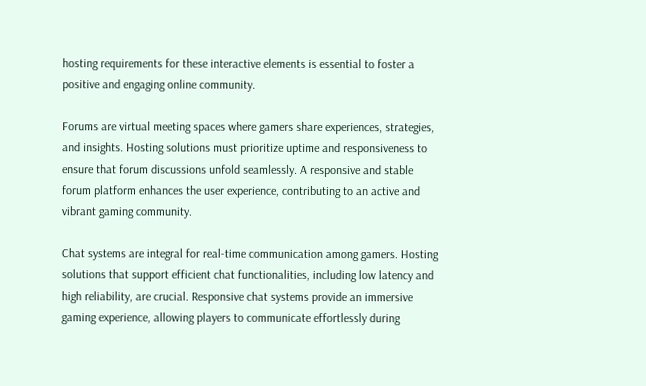hosting requirements for these interactive elements is essential to foster a positive and engaging online community.

Forums are virtual meeting spaces where gamers share experiences, strategies, and insights. Hosting solutions must prioritize uptime and responsiveness to ensure that forum discussions unfold seamlessly. A responsive and stable forum platform enhances the user experience, contributing to an active and vibrant gaming community.

Chat systems are integral for real-time communication among gamers. Hosting solutions that support efficient chat functionalities, including low latency and high reliability, are crucial. Responsive chat systems provide an immersive gaming experience, allowing players to communicate effortlessly during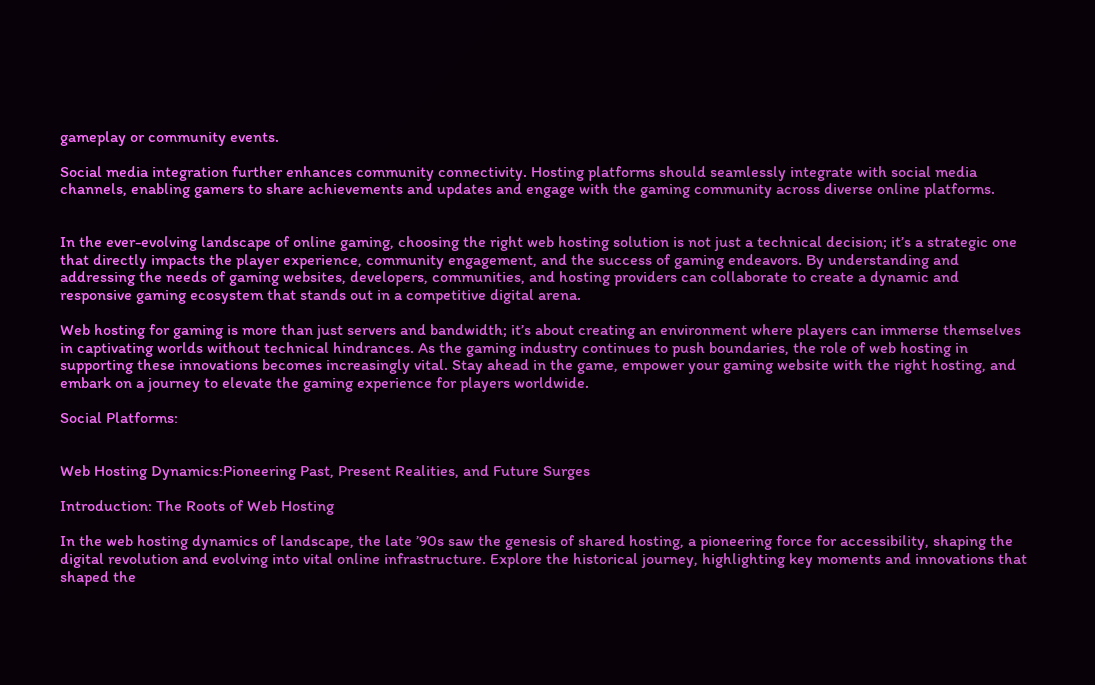gameplay or community events.

Social media integration further enhances community connectivity. Hosting platforms should seamlessly integrate with social media channels, enabling gamers to share achievements and updates and engage with the gaming community across diverse online platforms.


In the ever-evolving landscape of online gaming, choosing the right web hosting solution is not just a technical decision; it’s a strategic one that directly impacts the player experience, community engagement, and the success of gaming endeavors. By understanding and addressing the needs of gaming websites, developers, communities, and hosting providers can collaborate to create a dynamic and responsive gaming ecosystem that stands out in a competitive digital arena.

Web hosting for gaming is more than just servers and bandwidth; it’s about creating an environment where players can immerse themselves in captivating worlds without technical hindrances. As the gaming industry continues to push boundaries, the role of web hosting in supporting these innovations becomes increasingly vital. Stay ahead in the game, empower your gaming website with the right hosting, and embark on a journey to elevate the gaming experience for players worldwide.

Social Platforms:


Web Hosting Dynamics:Pioneering Past, Present Realities, and Future Surges

Introduction: The Roots of Web Hosting

In the web hosting dynamics of landscape, the late ’90s saw the genesis of shared hosting, a pioneering force for accessibility, shaping the digital revolution and evolving into vital online infrastructure. Explore the historical journey, highlighting key moments and innovations that shaped the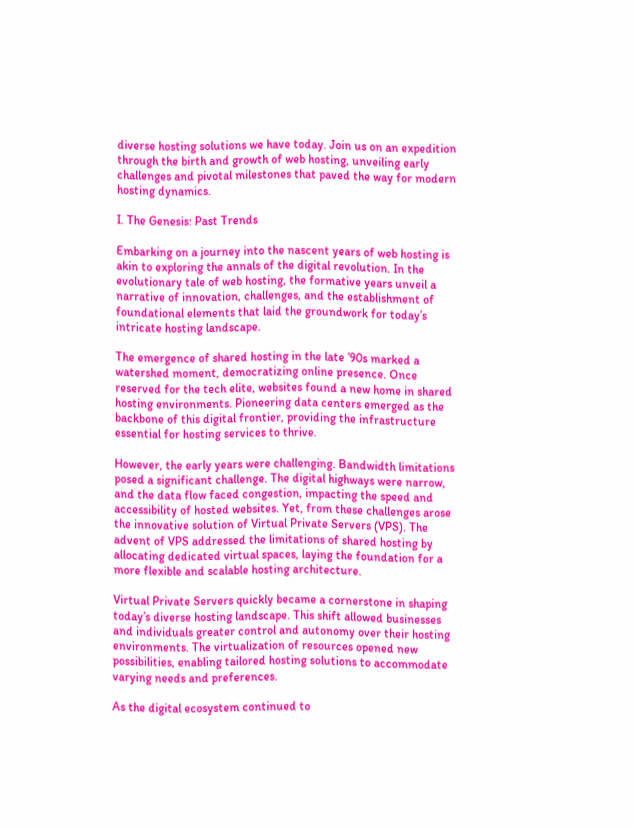diverse hosting solutions we have today. Join us on an expedition through the birth and growth of web hosting, unveiling early challenges and pivotal milestones that paved the way for modern hosting dynamics.

I. The Genesis: Past Trends

Embarking on a journey into the nascent years of web hosting is akin to exploring the annals of the digital revolution. In the evolutionary tale of web hosting, the formative years unveil a narrative of innovation, challenges, and the establishment of foundational elements that laid the groundwork for today’s intricate hosting landscape.

The emergence of shared hosting in the late ’90s marked a watershed moment, democratizing online presence. Once reserved for the tech elite, websites found a new home in shared hosting environments. Pioneering data centers emerged as the backbone of this digital frontier, providing the infrastructure essential for hosting services to thrive.

However, the early years were challenging. Bandwidth limitations posed a significant challenge. The digital highways were narrow, and the data flow faced congestion, impacting the speed and accessibility of hosted websites. Yet, from these challenges arose the innovative solution of Virtual Private Servers (VPS). The advent of VPS addressed the limitations of shared hosting by allocating dedicated virtual spaces, laying the foundation for a more flexible and scalable hosting architecture.

Virtual Private Servers quickly became a cornerstone in shaping today’s diverse hosting landscape. This shift allowed businesses and individuals greater control and autonomy over their hosting environments. The virtualization of resources opened new possibilities, enabling tailored hosting solutions to accommodate varying needs and preferences.

As the digital ecosystem continued to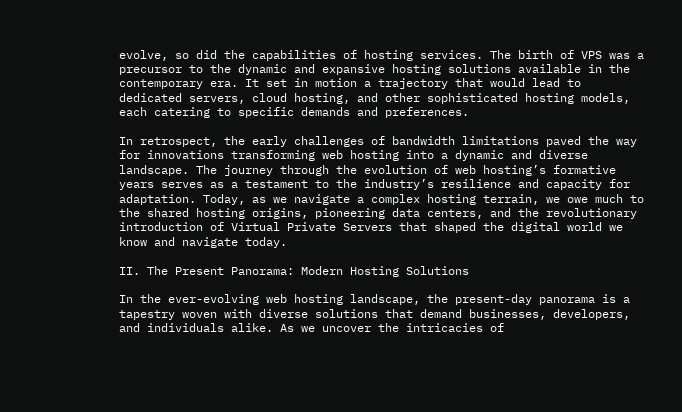evolve, so did the capabilities of hosting services. The birth of VPS was a precursor to the dynamic and expansive hosting solutions available in the contemporary era. It set in motion a trajectory that would lead to dedicated servers, cloud hosting, and other sophisticated hosting models, each catering to specific demands and preferences.

In retrospect, the early challenges of bandwidth limitations paved the way for innovations transforming web hosting into a dynamic and diverse landscape. The journey through the evolution of web hosting’s formative years serves as a testament to the industry’s resilience and capacity for adaptation. Today, as we navigate a complex hosting terrain, we owe much to the shared hosting origins, pioneering data centers, and the revolutionary introduction of Virtual Private Servers that shaped the digital world we know and navigate today.

II. The Present Panorama: Modern Hosting Solutions

In the ever-evolving web hosting landscape, the present-day panorama is a tapestry woven with diverse solutions that demand businesses, developers, and individuals alike. As we uncover the intricacies of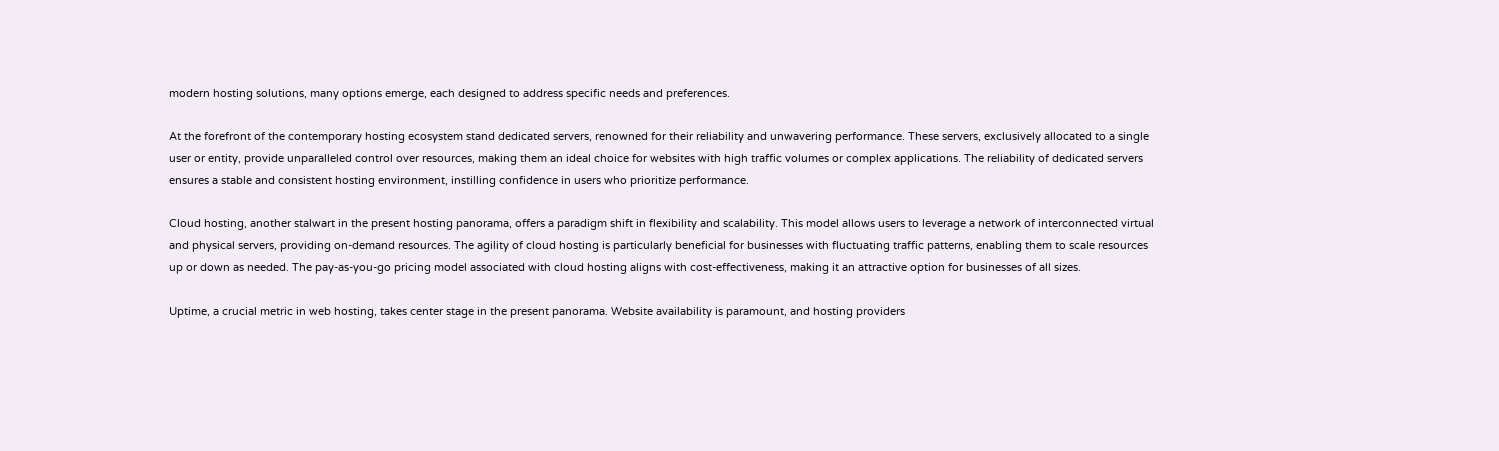modern hosting solutions, many options emerge, each designed to address specific needs and preferences.

At the forefront of the contemporary hosting ecosystem stand dedicated servers, renowned for their reliability and unwavering performance. These servers, exclusively allocated to a single user or entity, provide unparalleled control over resources, making them an ideal choice for websites with high traffic volumes or complex applications. The reliability of dedicated servers ensures a stable and consistent hosting environment, instilling confidence in users who prioritize performance.

Cloud hosting, another stalwart in the present hosting panorama, offers a paradigm shift in flexibility and scalability. This model allows users to leverage a network of interconnected virtual and physical servers, providing on-demand resources. The agility of cloud hosting is particularly beneficial for businesses with fluctuating traffic patterns, enabling them to scale resources up or down as needed. The pay-as-you-go pricing model associated with cloud hosting aligns with cost-effectiveness, making it an attractive option for businesses of all sizes.

Uptime, a crucial metric in web hosting, takes center stage in the present panorama. Website availability is paramount, and hosting providers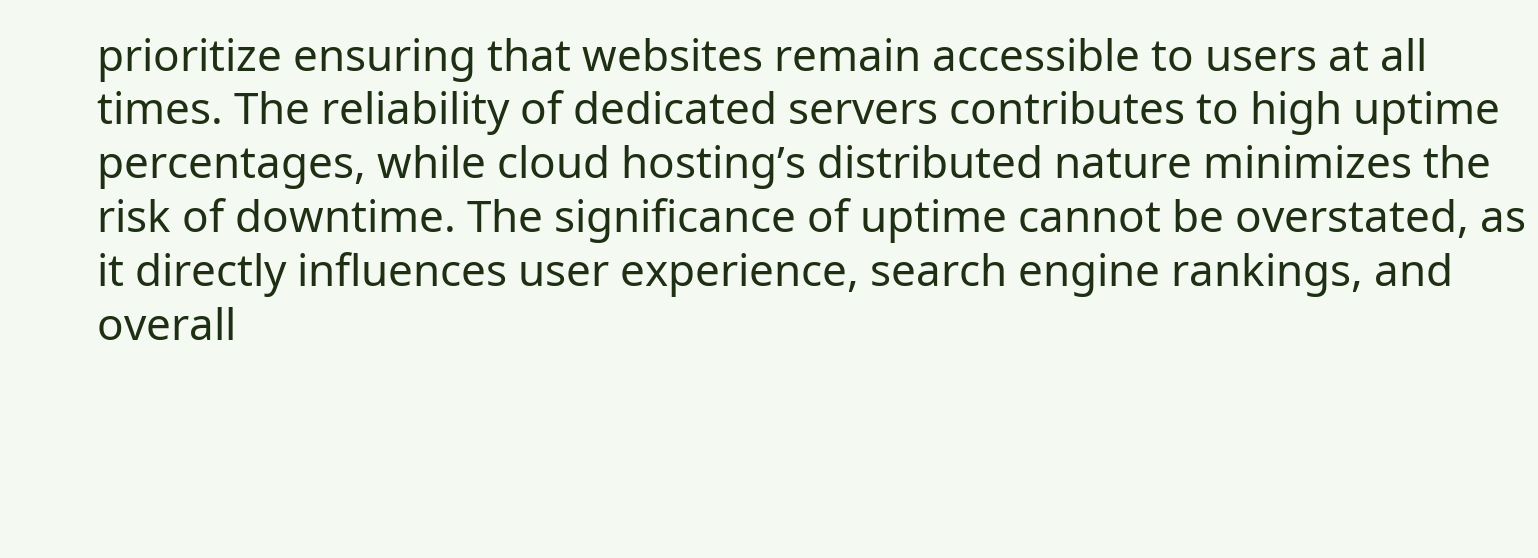prioritize ensuring that websites remain accessible to users at all times. The reliability of dedicated servers contributes to high uptime percentages, while cloud hosting’s distributed nature minimizes the risk of downtime. The significance of uptime cannot be overstated, as it directly influences user experience, search engine rankings, and overall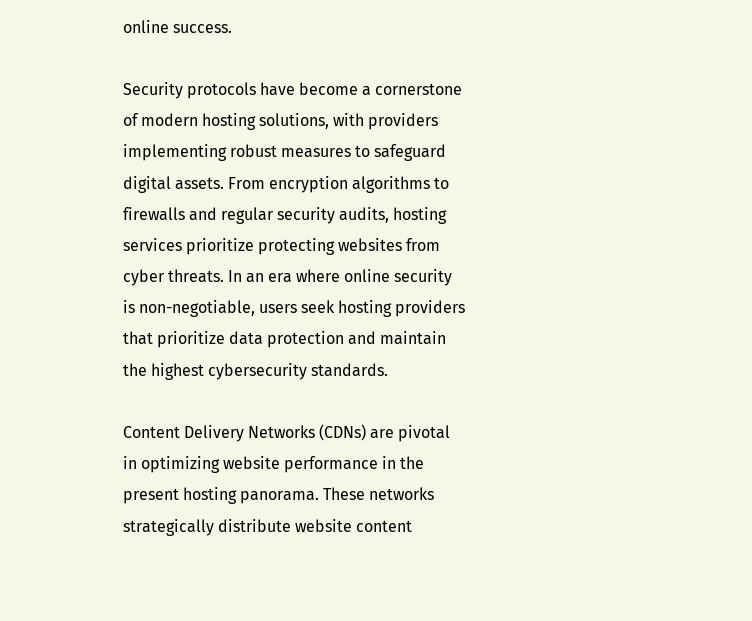online success.

Security protocols have become a cornerstone of modern hosting solutions, with providers implementing robust measures to safeguard digital assets. From encryption algorithms to firewalls and regular security audits, hosting services prioritize protecting websites from cyber threats. In an era where online security is non-negotiable, users seek hosting providers that prioritize data protection and maintain the highest cybersecurity standards.

Content Delivery Networks (CDNs) are pivotal in optimizing website performance in the present hosting panorama. These networks strategically distribute website content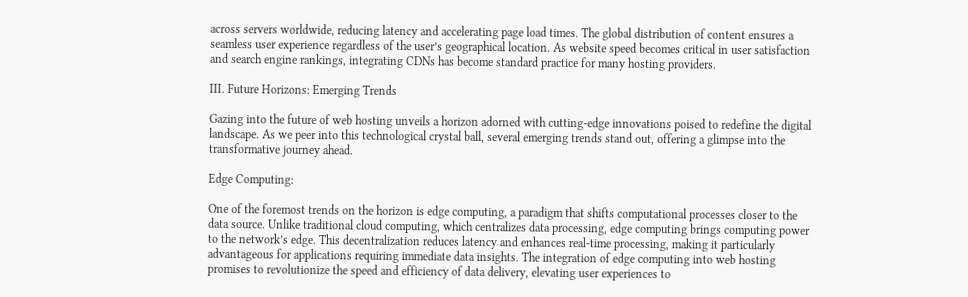across servers worldwide, reducing latency and accelerating page load times. The global distribution of content ensures a seamless user experience regardless of the user’s geographical location. As website speed becomes critical in user satisfaction and search engine rankings, integrating CDNs has become standard practice for many hosting providers.

III. Future Horizons: Emerging Trends

Gazing into the future of web hosting unveils a horizon adorned with cutting-edge innovations poised to redefine the digital landscape. As we peer into this technological crystal ball, several emerging trends stand out, offering a glimpse into the transformative journey ahead.

Edge Computing:

One of the foremost trends on the horizon is edge computing, a paradigm that shifts computational processes closer to the data source. Unlike traditional cloud computing, which centralizes data processing, edge computing brings computing power to the network’s edge. This decentralization reduces latency and enhances real-time processing, making it particularly advantageous for applications requiring immediate data insights. The integration of edge computing into web hosting promises to revolutionize the speed and efficiency of data delivery, elevating user experiences to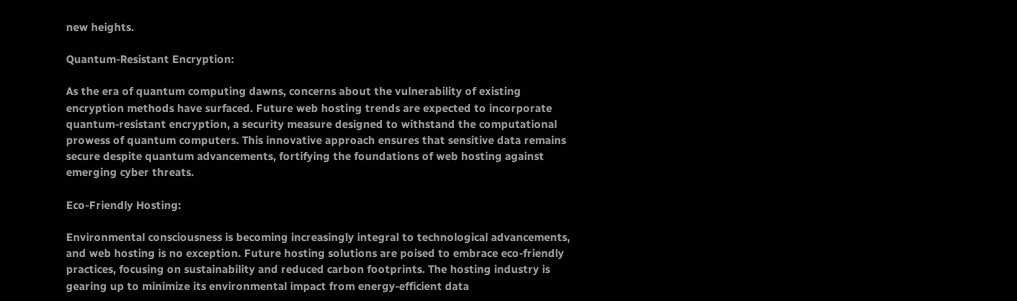new heights.

Quantum-Resistant Encryption:

As the era of quantum computing dawns, concerns about the vulnerability of existing encryption methods have surfaced. Future web hosting trends are expected to incorporate quantum-resistant encryption, a security measure designed to withstand the computational prowess of quantum computers. This innovative approach ensures that sensitive data remains secure despite quantum advancements, fortifying the foundations of web hosting against emerging cyber threats.

Eco-Friendly Hosting:

Environmental consciousness is becoming increasingly integral to technological advancements, and web hosting is no exception. Future hosting solutions are poised to embrace eco-friendly practices, focusing on sustainability and reduced carbon footprints. The hosting industry is gearing up to minimize its environmental impact from energy-efficient data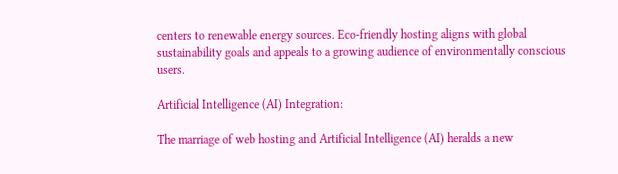centers to renewable energy sources. Eco-friendly hosting aligns with global sustainability goals and appeals to a growing audience of environmentally conscious users.

Artificial Intelligence (AI) Integration:

The marriage of web hosting and Artificial Intelligence (AI) heralds a new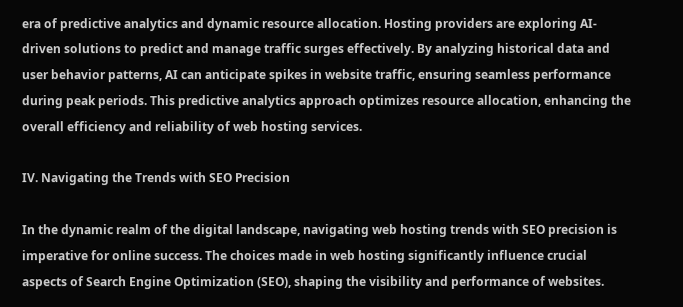era of predictive analytics and dynamic resource allocation. Hosting providers are exploring AI-driven solutions to predict and manage traffic surges effectively. By analyzing historical data and user behavior patterns, AI can anticipate spikes in website traffic, ensuring seamless performance during peak periods. This predictive analytics approach optimizes resource allocation, enhancing the overall efficiency and reliability of web hosting services.

IV. Navigating the Trends with SEO Precision

In the dynamic realm of the digital landscape, navigating web hosting trends with SEO precision is imperative for online success. The choices made in web hosting significantly influence crucial aspects of Search Engine Optimization (SEO), shaping the visibility and performance of websites.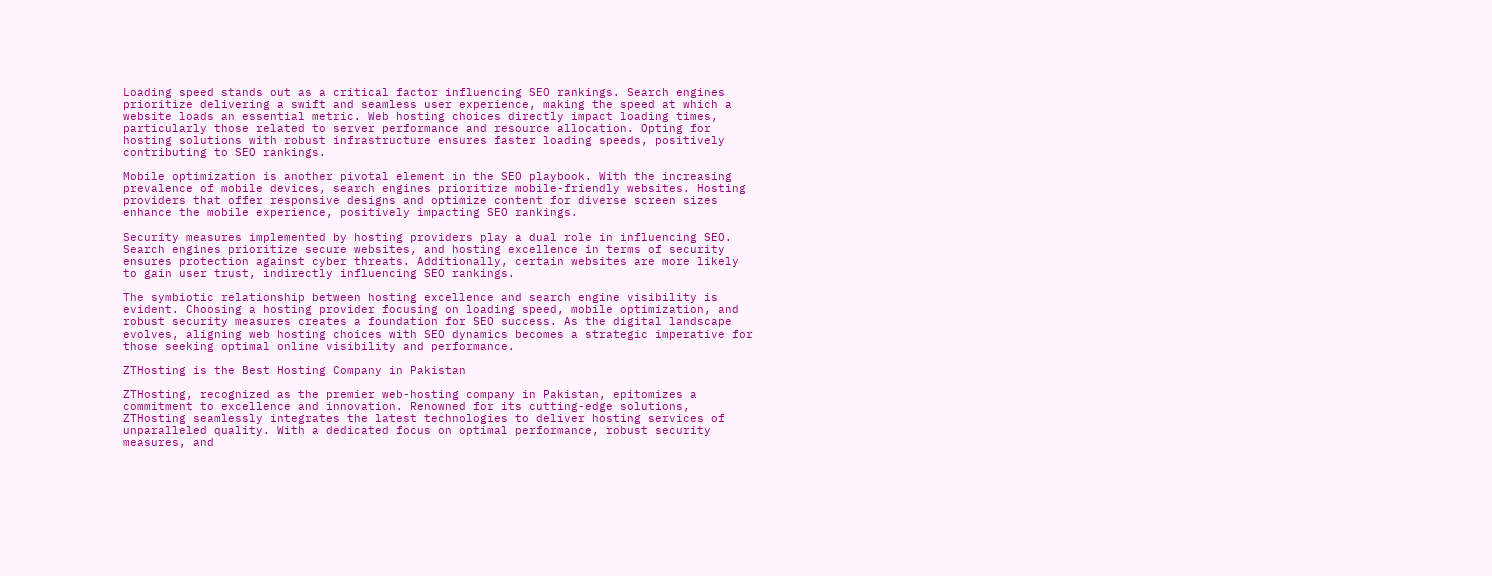Loading speed stands out as a critical factor influencing SEO rankings. Search engines prioritize delivering a swift and seamless user experience, making the speed at which a website loads an essential metric. Web hosting choices directly impact loading times, particularly those related to server performance and resource allocation. Opting for hosting solutions with robust infrastructure ensures faster loading speeds, positively contributing to SEO rankings.

Mobile optimization is another pivotal element in the SEO playbook. With the increasing prevalence of mobile devices, search engines prioritize mobile-friendly websites. Hosting providers that offer responsive designs and optimize content for diverse screen sizes enhance the mobile experience, positively impacting SEO rankings.

Security measures implemented by hosting providers play a dual role in influencing SEO. Search engines prioritize secure websites, and hosting excellence in terms of security ensures protection against cyber threats. Additionally, certain websites are more likely to gain user trust, indirectly influencing SEO rankings.

The symbiotic relationship between hosting excellence and search engine visibility is evident. Choosing a hosting provider focusing on loading speed, mobile optimization, and robust security measures creates a foundation for SEO success. As the digital landscape evolves, aligning web hosting choices with SEO dynamics becomes a strategic imperative for those seeking optimal online visibility and performance.

ZTHosting is the Best Hosting Company in Pakistan

ZTHosting, recognized as the premier web-hosting company in Pakistan, epitomizes a commitment to excellence and innovation. Renowned for its cutting-edge solutions, ZTHosting seamlessly integrates the latest technologies to deliver hosting services of unparalleled quality. With a dedicated focus on optimal performance, robust security measures, and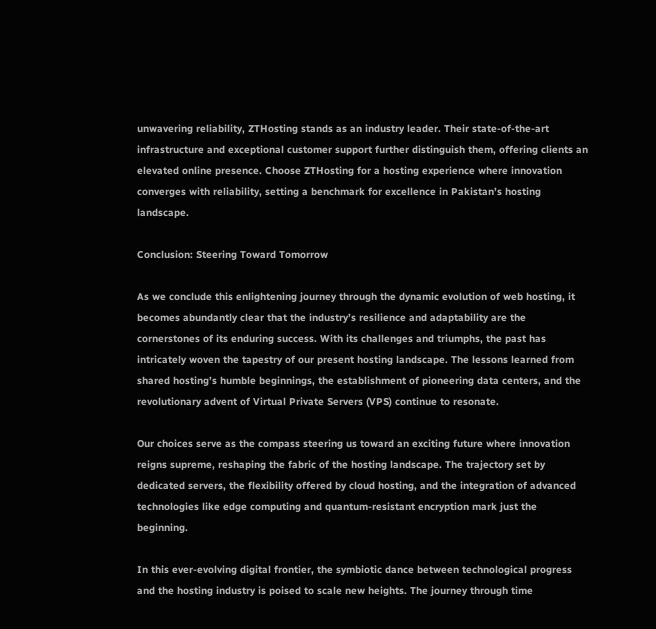unwavering reliability, ZTHosting stands as an industry leader. Their state-of-the-art infrastructure and exceptional customer support further distinguish them, offering clients an elevated online presence. Choose ZTHosting for a hosting experience where innovation converges with reliability, setting a benchmark for excellence in Pakistan’s hosting landscape.

Conclusion: Steering Toward Tomorrow

As we conclude this enlightening journey through the dynamic evolution of web hosting, it becomes abundantly clear that the industry’s resilience and adaptability are the cornerstones of its enduring success. With its challenges and triumphs, the past has intricately woven the tapestry of our present hosting landscape. The lessons learned from shared hosting’s humble beginnings, the establishment of pioneering data centers, and the revolutionary advent of Virtual Private Servers (VPS) continue to resonate.

Our choices serve as the compass steering us toward an exciting future where innovation reigns supreme, reshaping the fabric of the hosting landscape. The trajectory set by dedicated servers, the flexibility offered by cloud hosting, and the integration of advanced technologies like edge computing and quantum-resistant encryption mark just the beginning.

In this ever-evolving digital frontier, the symbiotic dance between technological progress and the hosting industry is poised to scale new heights. The journey through time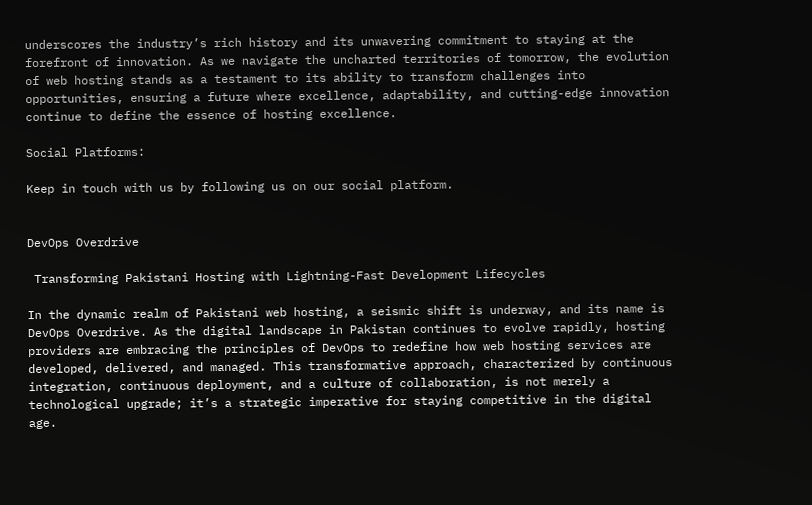underscores the industry’s rich history and its unwavering commitment to staying at the forefront of innovation. As we navigate the uncharted territories of tomorrow, the evolution of web hosting stands as a testament to its ability to transform challenges into opportunities, ensuring a future where excellence, adaptability, and cutting-edge innovation continue to define the essence of hosting excellence.

Social Platforms:

Keep in touch with us by following us on our social platform.


DevOps Overdrive

 Transforming Pakistani Hosting with Lightning-Fast Development Lifecycles

In the dynamic realm of Pakistani web hosting, a seismic shift is underway, and its name is DevOps Overdrive. As the digital landscape in Pakistan continues to evolve rapidly, hosting providers are embracing the principles of DevOps to redefine how web hosting services are developed, delivered, and managed. This transformative approach, characterized by continuous integration, continuous deployment, and a culture of collaboration, is not merely a technological upgrade; it’s a strategic imperative for staying competitive in the digital age.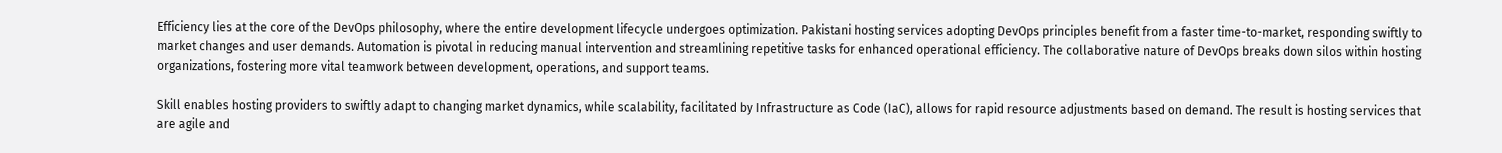Efficiency lies at the core of the DevOps philosophy, where the entire development lifecycle undergoes optimization. Pakistani hosting services adopting DevOps principles benefit from a faster time-to-market, responding swiftly to market changes and user demands. Automation is pivotal in reducing manual intervention and streamlining repetitive tasks for enhanced operational efficiency. The collaborative nature of DevOps breaks down silos within hosting organizations, fostering more vital teamwork between development, operations, and support teams.

Skill enables hosting providers to swiftly adapt to changing market dynamics, while scalability, facilitated by Infrastructure as Code (IaC), allows for rapid resource adjustments based on demand. The result is hosting services that are agile and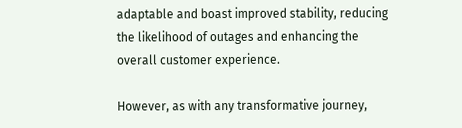adaptable and boast improved stability, reducing the likelihood of outages and enhancing the overall customer experience.

However, as with any transformative journey,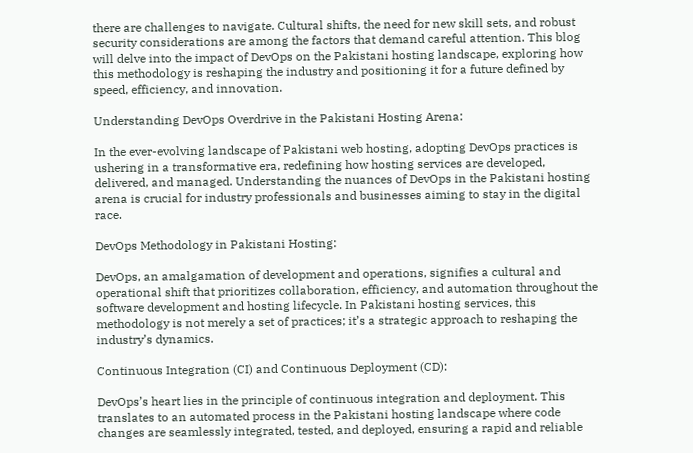there are challenges to navigate. Cultural shifts, the need for new skill sets, and robust security considerations are among the factors that demand careful attention. This blog will delve into the impact of DevOps on the Pakistani hosting landscape, exploring how this methodology is reshaping the industry and positioning it for a future defined by speed, efficiency, and innovation.

Understanding DevOps Overdrive in the Pakistani Hosting Arena:

In the ever-evolving landscape of Pakistani web hosting, adopting DevOps practices is ushering in a transformative era, redefining how hosting services are developed, delivered, and managed. Understanding the nuances of DevOps in the Pakistani hosting arena is crucial for industry professionals and businesses aiming to stay in the digital race.

DevOps Methodology in Pakistani Hosting:

DevOps, an amalgamation of development and operations, signifies a cultural and operational shift that prioritizes collaboration, efficiency, and automation throughout the software development and hosting lifecycle. In Pakistani hosting services, this methodology is not merely a set of practices; it’s a strategic approach to reshaping the industry’s dynamics.

Continuous Integration (CI) and Continuous Deployment (CD):

DevOps’s heart lies in the principle of continuous integration and deployment. This translates to an automated process in the Pakistani hosting landscape where code changes are seamlessly integrated, tested, and deployed, ensuring a rapid and reliable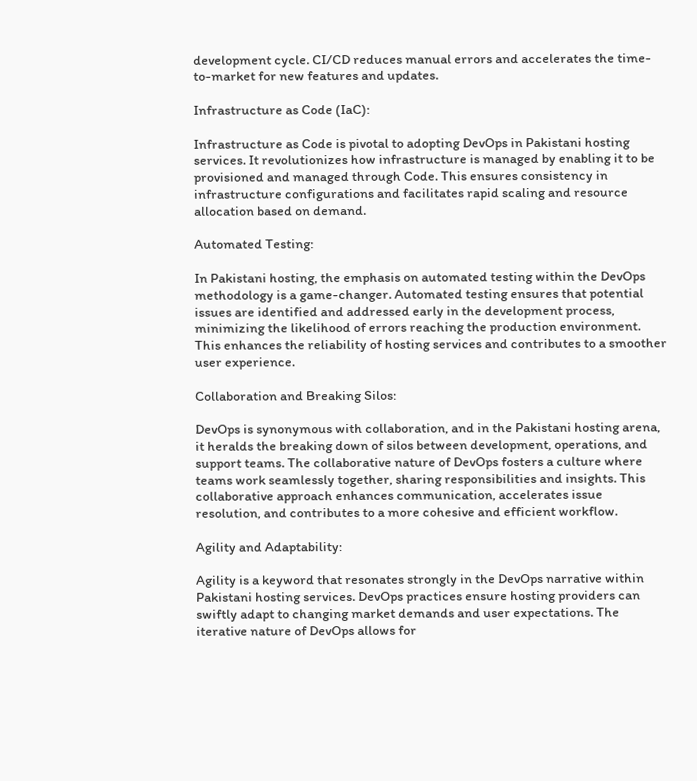development cycle. CI/CD reduces manual errors and accelerates the time-to-market for new features and updates.

Infrastructure as Code (IaC):

Infrastructure as Code is pivotal to adopting DevOps in Pakistani hosting services. It revolutionizes how infrastructure is managed by enabling it to be provisioned and managed through Code. This ensures consistency in infrastructure configurations and facilitates rapid scaling and resource allocation based on demand.

Automated Testing:

In Pakistani hosting, the emphasis on automated testing within the DevOps methodology is a game-changer. Automated testing ensures that potential issues are identified and addressed early in the development process, minimizing the likelihood of errors reaching the production environment. This enhances the reliability of hosting services and contributes to a smoother user experience.

Collaboration and Breaking Silos:

DevOps is synonymous with collaboration, and in the Pakistani hosting arena, it heralds the breaking down of silos between development, operations, and support teams. The collaborative nature of DevOps fosters a culture where teams work seamlessly together, sharing responsibilities and insights. This collaborative approach enhances communication, accelerates issue resolution, and contributes to a more cohesive and efficient workflow.

Agility and Adaptability:

Agility is a keyword that resonates strongly in the DevOps narrative within Pakistani hosting services. DevOps practices ensure hosting providers can swiftly adapt to changing market demands and user expectations. The iterative nature of DevOps allows for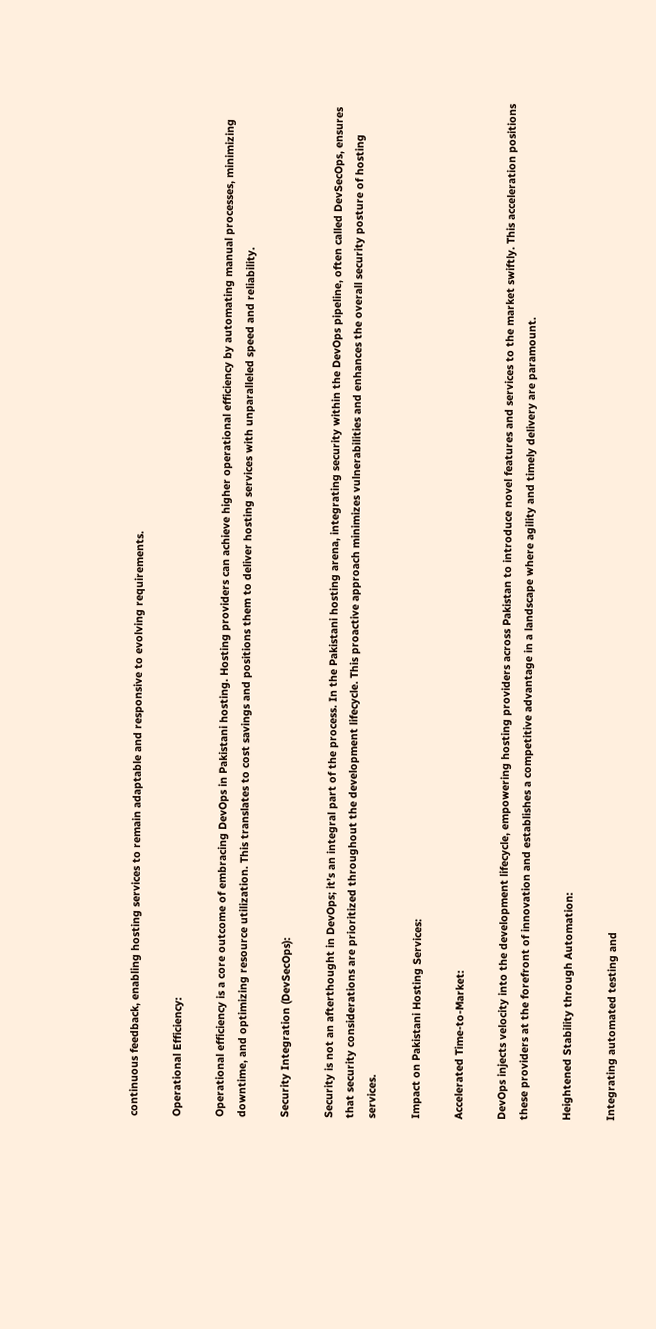continuous feedback, enabling hosting services to remain adaptable and responsive to evolving requirements.

Operational Efficiency:

Operational efficiency is a core outcome of embracing DevOps in Pakistani hosting. Hosting providers can achieve higher operational efficiency by automating manual processes, minimizing downtime, and optimizing resource utilization. This translates to cost savings and positions them to deliver hosting services with unparalleled speed and reliability.

Security Integration (DevSecOps):

Security is not an afterthought in DevOps; it’s an integral part of the process. In the Pakistani hosting arena, integrating security within the DevOps pipeline, often called DevSecOps, ensures that security considerations are prioritized throughout the development lifecycle. This proactive approach minimizes vulnerabilities and enhances the overall security posture of hosting services.

Impact on Pakistani Hosting Services:

Accelerated Time-to-Market:

DevOps injects velocity into the development lifecycle, empowering hosting providers across Pakistan to introduce novel features and services to the market swiftly. This acceleration positions these providers at the forefront of innovation and establishes a competitive advantage in a landscape where agility and timely delivery are paramount.

Heightened Stability through Automation:

Integrating automated testing and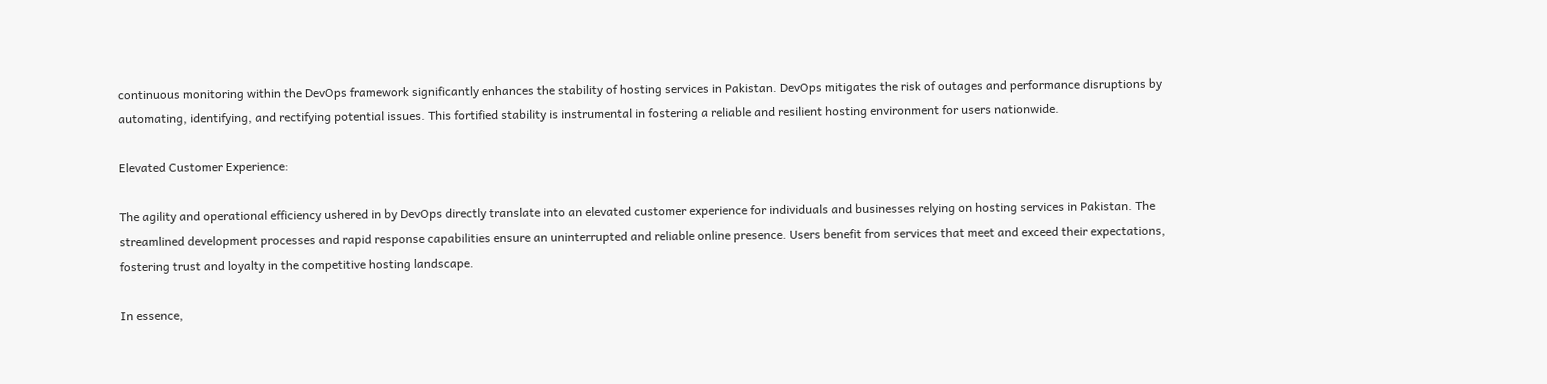continuous monitoring within the DevOps framework significantly enhances the stability of hosting services in Pakistan. DevOps mitigates the risk of outages and performance disruptions by automating, identifying, and rectifying potential issues. This fortified stability is instrumental in fostering a reliable and resilient hosting environment for users nationwide.

Elevated Customer Experience:

The agility and operational efficiency ushered in by DevOps directly translate into an elevated customer experience for individuals and businesses relying on hosting services in Pakistan. The streamlined development processes and rapid response capabilities ensure an uninterrupted and reliable online presence. Users benefit from services that meet and exceed their expectations, fostering trust and loyalty in the competitive hosting landscape.

In essence,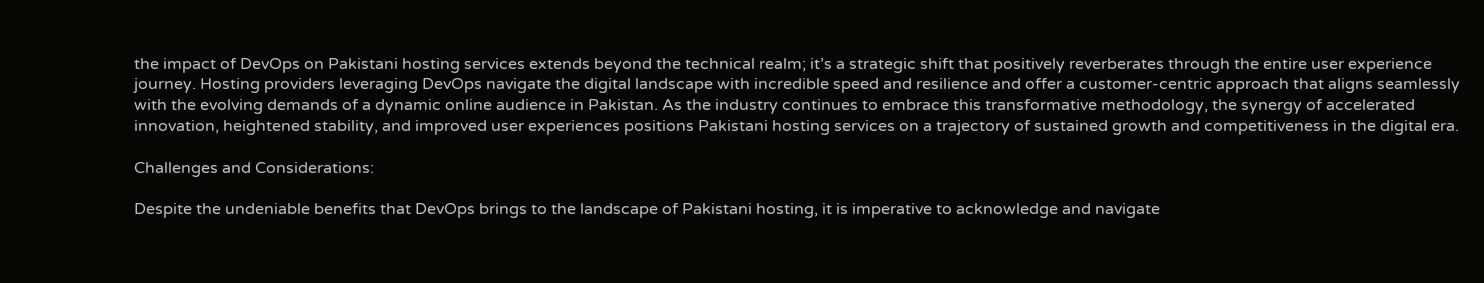the impact of DevOps on Pakistani hosting services extends beyond the technical realm; it’s a strategic shift that positively reverberates through the entire user experience journey. Hosting providers leveraging DevOps navigate the digital landscape with incredible speed and resilience and offer a customer-centric approach that aligns seamlessly with the evolving demands of a dynamic online audience in Pakistan. As the industry continues to embrace this transformative methodology, the synergy of accelerated innovation, heightened stability, and improved user experiences positions Pakistani hosting services on a trajectory of sustained growth and competitiveness in the digital era.

Challenges and Considerations:

Despite the undeniable benefits that DevOps brings to the landscape of Pakistani hosting, it is imperative to acknowledge and navigate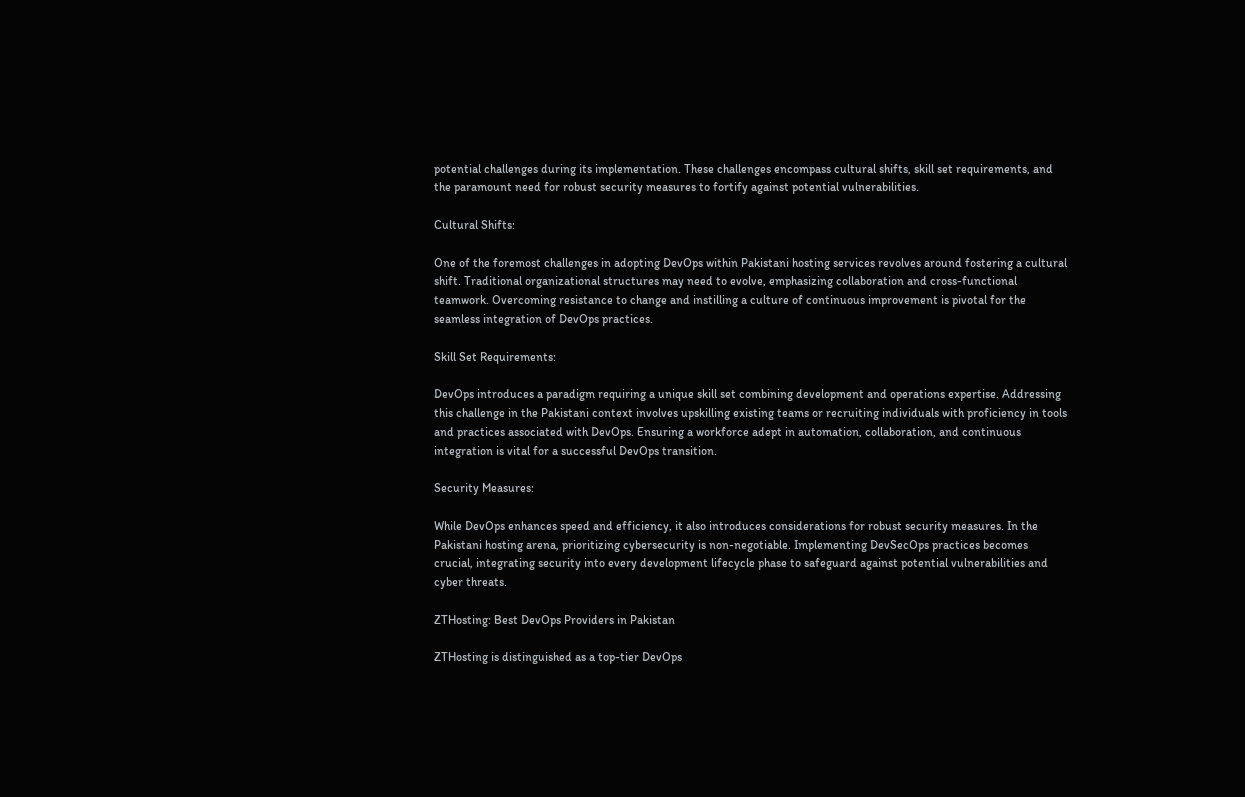potential challenges during its implementation. These challenges encompass cultural shifts, skill set requirements, and the paramount need for robust security measures to fortify against potential vulnerabilities.

Cultural Shifts:

One of the foremost challenges in adopting DevOps within Pakistani hosting services revolves around fostering a cultural shift. Traditional organizational structures may need to evolve, emphasizing collaboration and cross-functional teamwork. Overcoming resistance to change and instilling a culture of continuous improvement is pivotal for the seamless integration of DevOps practices.

Skill Set Requirements:

DevOps introduces a paradigm requiring a unique skill set combining development and operations expertise. Addressing this challenge in the Pakistani context involves upskilling existing teams or recruiting individuals with proficiency in tools and practices associated with DevOps. Ensuring a workforce adept in automation, collaboration, and continuous integration is vital for a successful DevOps transition.

Security Measures:

While DevOps enhances speed and efficiency, it also introduces considerations for robust security measures. In the Pakistani hosting arena, prioritizing cybersecurity is non-negotiable. Implementing DevSecOps practices becomes crucial, integrating security into every development lifecycle phase to safeguard against potential vulnerabilities and cyber threats.

ZTHosting: Best DevOps Providers in Pakistan

ZTHosting is distinguished as a top-tier DevOps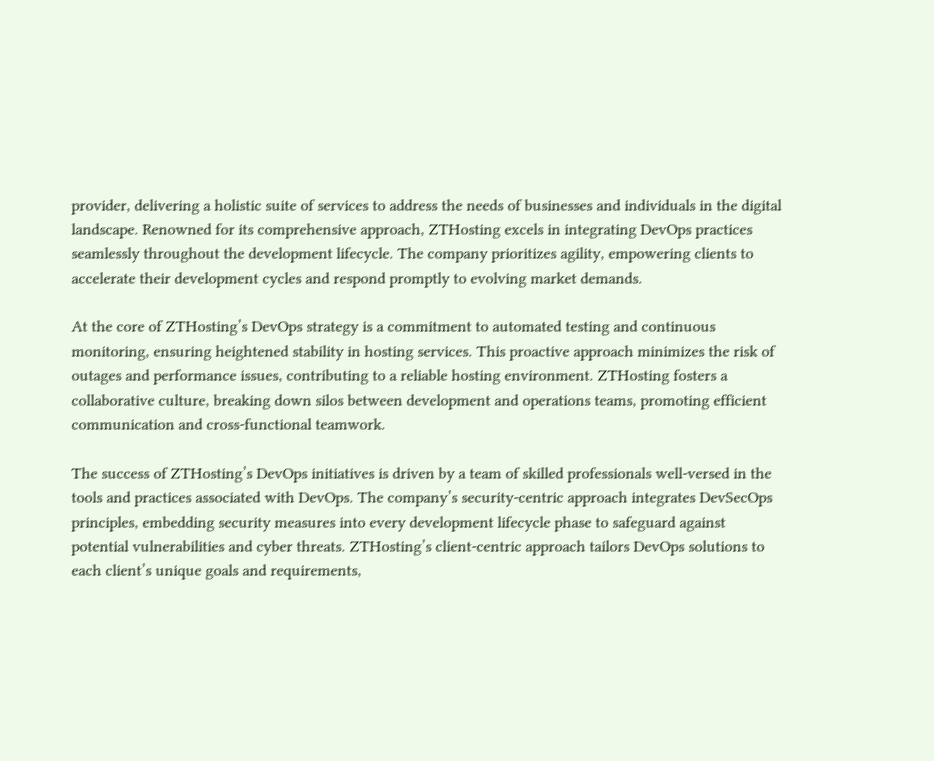provider, delivering a holistic suite of services to address the needs of businesses and individuals in the digital landscape. Renowned for its comprehensive approach, ZTHosting excels in integrating DevOps practices seamlessly throughout the development lifecycle. The company prioritizes agility, empowering clients to accelerate their development cycles and respond promptly to evolving market demands.

At the core of ZTHosting’s DevOps strategy is a commitment to automated testing and continuous monitoring, ensuring heightened stability in hosting services. This proactive approach minimizes the risk of outages and performance issues, contributing to a reliable hosting environment. ZTHosting fosters a collaborative culture, breaking down silos between development and operations teams, promoting efficient communication and cross-functional teamwork.

The success of ZTHosting’s DevOps initiatives is driven by a team of skilled professionals well-versed in the tools and practices associated with DevOps. The company’s security-centric approach integrates DevSecOps principles, embedding security measures into every development lifecycle phase to safeguard against potential vulnerabilities and cyber threats. ZTHosting’s client-centric approach tailors DevOps solutions to each client’s unique goals and requirements,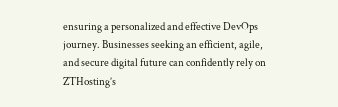ensuring a personalized and effective DevOps journey. Businesses seeking an efficient, agile, and secure digital future can confidently rely on ZTHosting’s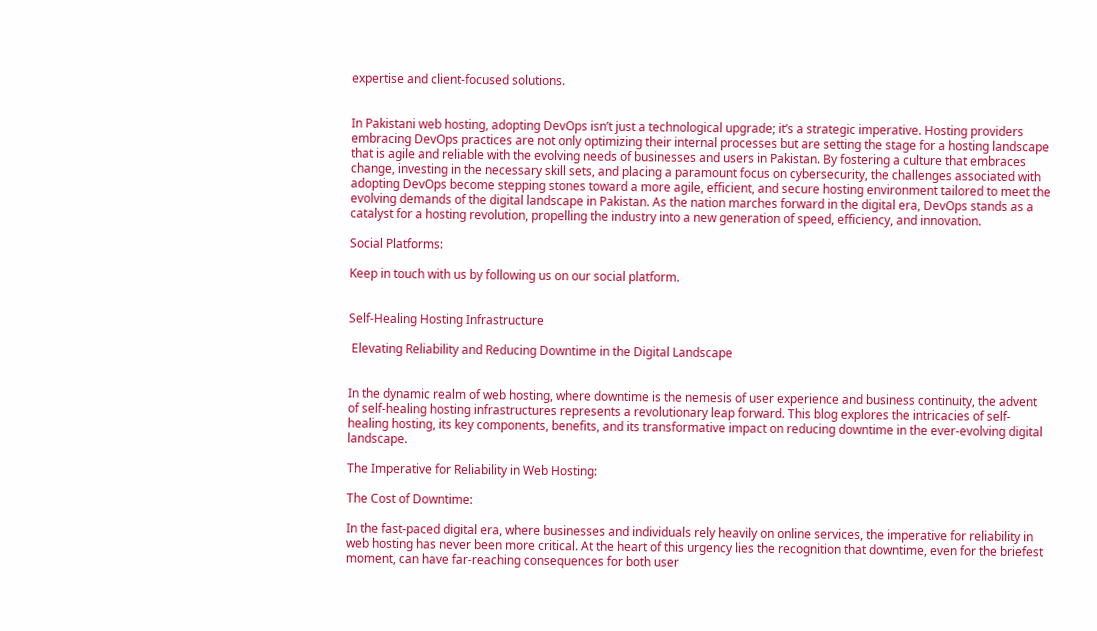expertise and client-focused solutions.


In Pakistani web hosting, adopting DevOps isn’t just a technological upgrade; it’s a strategic imperative. Hosting providers embracing DevOps practices are not only optimizing their internal processes but are setting the stage for a hosting landscape that is agile and reliable with the evolving needs of businesses and users in Pakistan. By fostering a culture that embraces change, investing in the necessary skill sets, and placing a paramount focus on cybersecurity, the challenges associated with adopting DevOps become stepping stones toward a more agile, efficient, and secure hosting environment tailored to meet the evolving demands of the digital landscape in Pakistan. As the nation marches forward in the digital era, DevOps stands as a catalyst for a hosting revolution, propelling the industry into a new generation of speed, efficiency, and innovation.

Social Platforms:

Keep in touch with us by following us on our social platform.


Self-Healing Hosting Infrastructure

 Elevating Reliability and Reducing Downtime in the Digital Landscape


In the dynamic realm of web hosting, where downtime is the nemesis of user experience and business continuity, the advent of self-healing hosting infrastructures represents a revolutionary leap forward. This blog explores the intricacies of self-healing hosting, its key components, benefits, and its transformative impact on reducing downtime in the ever-evolving digital landscape.

The Imperative for Reliability in Web Hosting:

The Cost of Downtime:

In the fast-paced digital era, where businesses and individuals rely heavily on online services, the imperative for reliability in web hosting has never been more critical. At the heart of this urgency lies the recognition that downtime, even for the briefest moment, can have far-reaching consequences for both user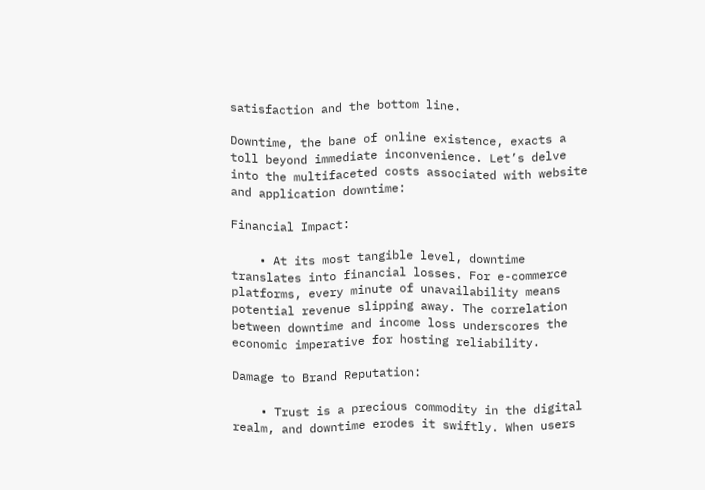satisfaction and the bottom line.

Downtime, the bane of online existence, exacts a toll beyond immediate inconvenience. Let’s delve into the multifaceted costs associated with website and application downtime:

Financial Impact:

    • At its most tangible level, downtime translates into financial losses. For e-commerce platforms, every minute of unavailability means potential revenue slipping away. The correlation between downtime and income loss underscores the economic imperative for hosting reliability.

Damage to Brand Reputation:

    • Trust is a precious commodity in the digital realm, and downtime erodes it swiftly. When users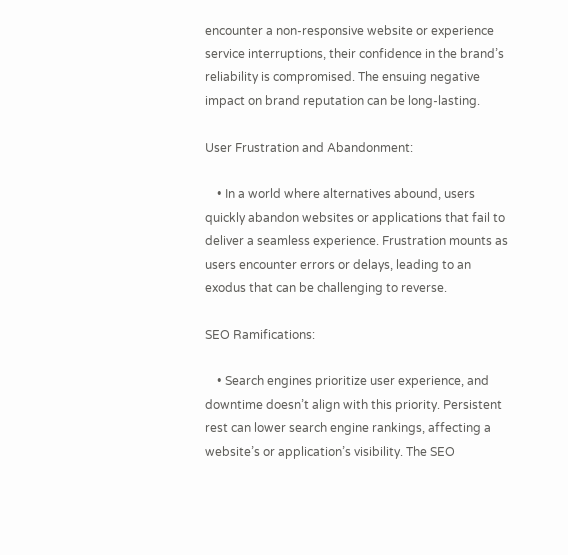encounter a non-responsive website or experience service interruptions, their confidence in the brand’s reliability is compromised. The ensuing negative impact on brand reputation can be long-lasting.

User Frustration and Abandonment:

    • In a world where alternatives abound, users quickly abandon websites or applications that fail to deliver a seamless experience. Frustration mounts as users encounter errors or delays, leading to an exodus that can be challenging to reverse.

SEO Ramifications:

    • Search engines prioritize user experience, and downtime doesn’t align with this priority. Persistent rest can lower search engine rankings, affecting a website’s or application’s visibility. The SEO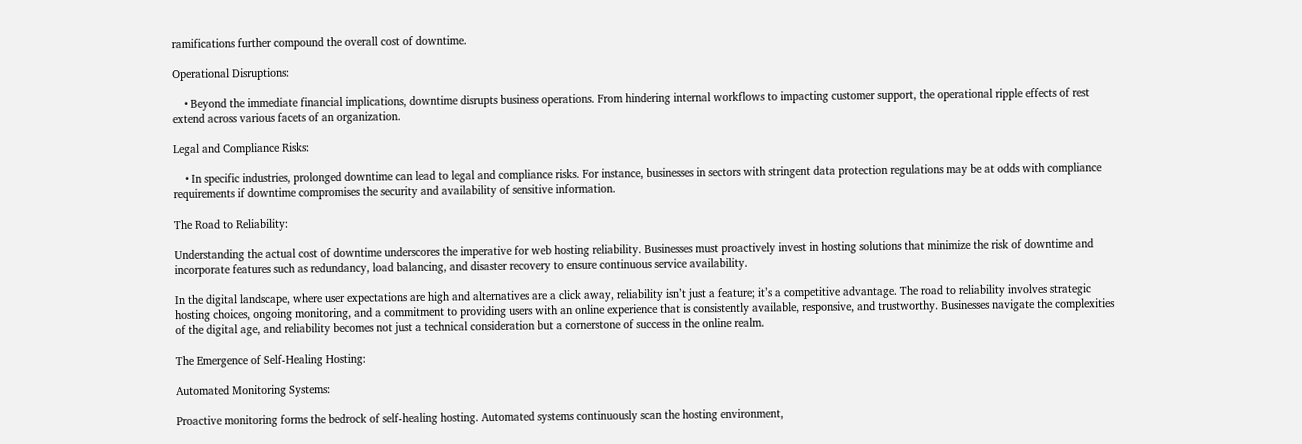ramifications further compound the overall cost of downtime.

Operational Disruptions:

    • Beyond the immediate financial implications, downtime disrupts business operations. From hindering internal workflows to impacting customer support, the operational ripple effects of rest extend across various facets of an organization.

Legal and Compliance Risks:

    • In specific industries, prolonged downtime can lead to legal and compliance risks. For instance, businesses in sectors with stringent data protection regulations may be at odds with compliance requirements if downtime compromises the security and availability of sensitive information.

The Road to Reliability:

Understanding the actual cost of downtime underscores the imperative for web hosting reliability. Businesses must proactively invest in hosting solutions that minimize the risk of downtime and incorporate features such as redundancy, load balancing, and disaster recovery to ensure continuous service availability.

In the digital landscape, where user expectations are high and alternatives are a click away, reliability isn’t just a feature; it’s a competitive advantage. The road to reliability involves strategic hosting choices, ongoing monitoring, and a commitment to providing users with an online experience that is consistently available, responsive, and trustworthy. Businesses navigate the complexities of the digital age, and reliability becomes not just a technical consideration but a cornerstone of success in the online realm.

The Emergence of Self-Healing Hosting:

Automated Monitoring Systems:

Proactive monitoring forms the bedrock of self-healing hosting. Automated systems continuously scan the hosting environment,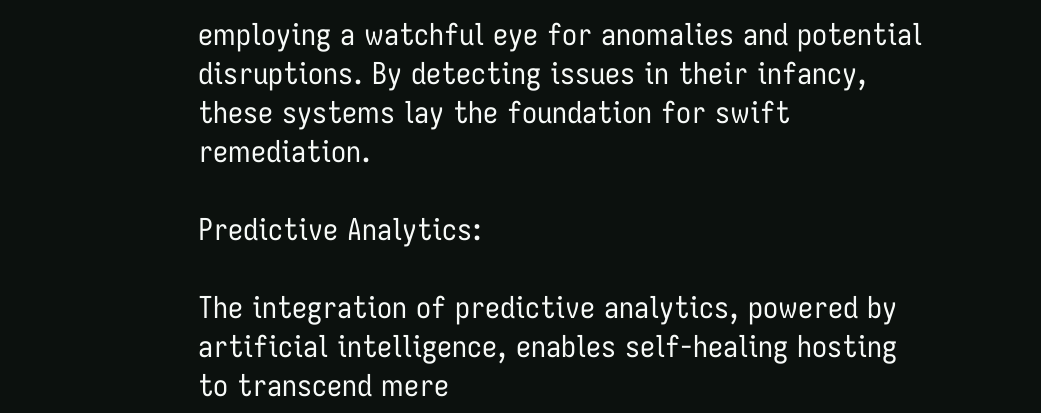employing a watchful eye for anomalies and potential disruptions. By detecting issues in their infancy, these systems lay the foundation for swift remediation.

Predictive Analytics:

The integration of predictive analytics, powered by artificial intelligence, enables self-healing hosting to transcend mere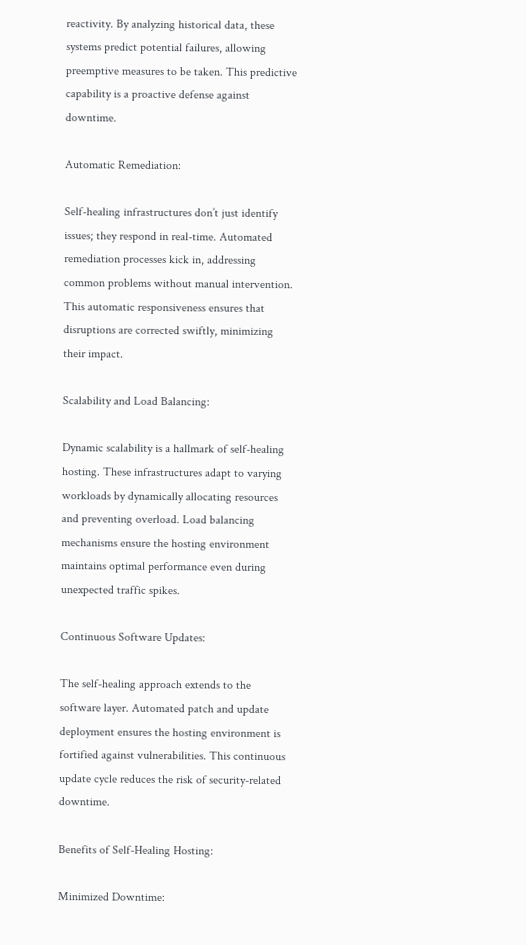reactivity. By analyzing historical data, these systems predict potential failures, allowing preemptive measures to be taken. This predictive capability is a proactive defense against downtime.

Automatic Remediation:

Self-healing infrastructures don’t just identify issues; they respond in real-time. Automated remediation processes kick in, addressing common problems without manual intervention. This automatic responsiveness ensures that disruptions are corrected swiftly, minimizing their impact.

Scalability and Load Balancing:

Dynamic scalability is a hallmark of self-healing hosting. These infrastructures adapt to varying workloads by dynamically allocating resources and preventing overload. Load balancing mechanisms ensure the hosting environment maintains optimal performance even during unexpected traffic spikes.

Continuous Software Updates:

The self-healing approach extends to the software layer. Automated patch and update deployment ensures the hosting environment is fortified against vulnerabilities. This continuous update cycle reduces the risk of security-related downtime.

Benefits of Self-Healing Hosting:

Minimized Downtime: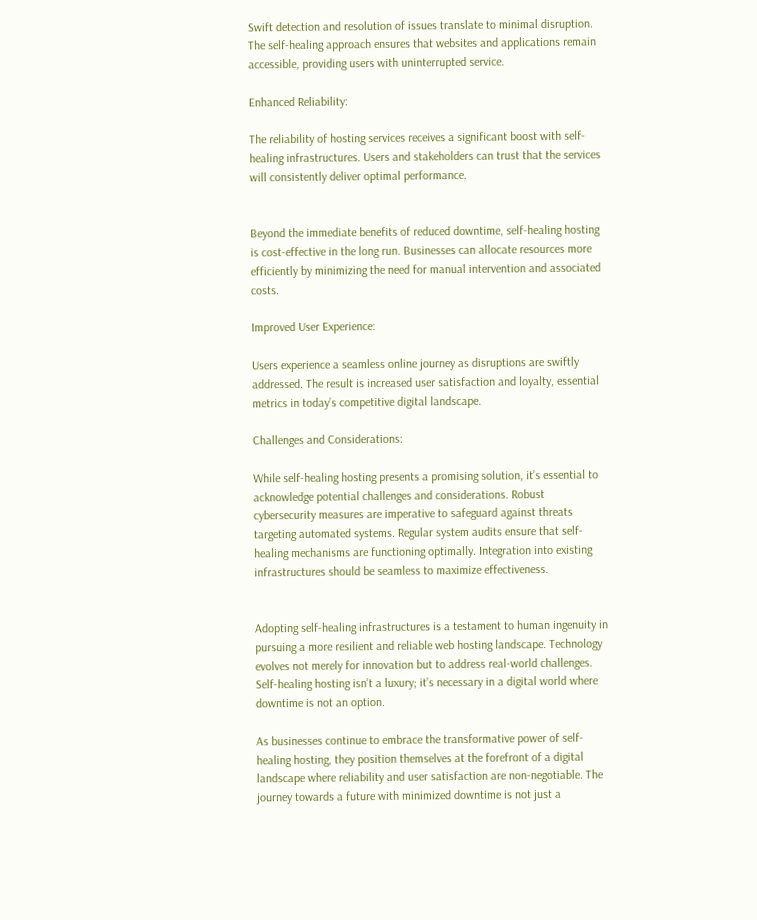Swift detection and resolution of issues translate to minimal disruption. The self-healing approach ensures that websites and applications remain accessible, providing users with uninterrupted service.

Enhanced Reliability:

The reliability of hosting services receives a significant boost with self-healing infrastructures. Users and stakeholders can trust that the services will consistently deliver optimal performance.


Beyond the immediate benefits of reduced downtime, self-healing hosting is cost-effective in the long run. Businesses can allocate resources more efficiently by minimizing the need for manual intervention and associated costs.

Improved User Experience:

Users experience a seamless online journey as disruptions are swiftly addressed. The result is increased user satisfaction and loyalty, essential metrics in today’s competitive digital landscape.

Challenges and Considerations:

While self-healing hosting presents a promising solution, it’s essential to acknowledge potential challenges and considerations. Robust cybersecurity measures are imperative to safeguard against threats targeting automated systems. Regular system audits ensure that self-healing mechanisms are functioning optimally. Integration into existing infrastructures should be seamless to maximize effectiveness.


Adopting self-healing infrastructures is a testament to human ingenuity in pursuing a more resilient and reliable web hosting landscape. Technology evolves not merely for innovation but to address real-world challenges. Self-healing hosting isn’t a luxury; it’s necessary in a digital world where downtime is not an option.

As businesses continue to embrace the transformative power of self-healing hosting, they position themselves at the forefront of a digital landscape where reliability and user satisfaction are non-negotiable. The journey towards a future with minimized downtime is not just a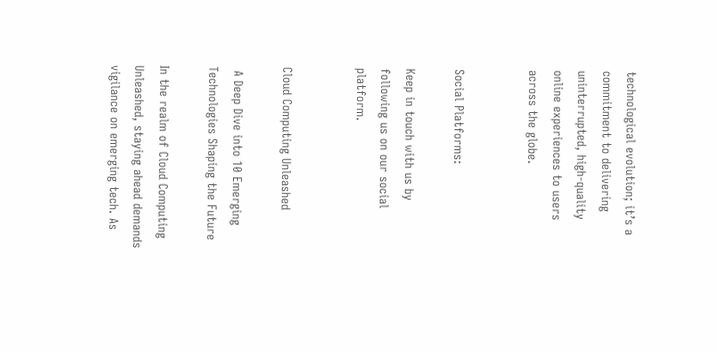technological evolution; it’s a commitment to delivering uninterrupted, high-quality online experiences to users across the globe.


Social Platforms:

Keep in touch with us by following us on our social platform.


Cloud Computing Unleashed

 A Deep Dive into 10 Emerging Technologies Shaping the Future

In the realm of Cloud Computing Unleashed, staying ahead demands vigilance on emerging tech. As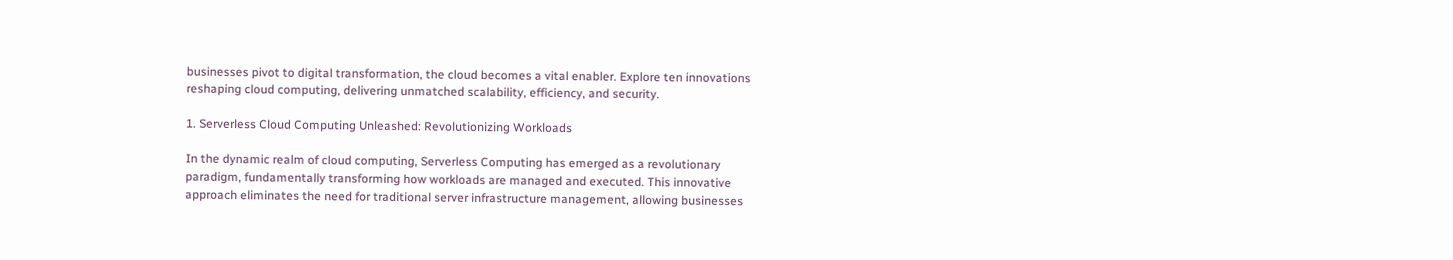businesses pivot to digital transformation, the cloud becomes a vital enabler. Explore ten innovations reshaping cloud computing, delivering unmatched scalability, efficiency, and security.

1. Serverless Cloud Computing Unleashed: Revolutionizing Workloads

In the dynamic realm of cloud computing, Serverless Computing has emerged as a revolutionary paradigm, fundamentally transforming how workloads are managed and executed. This innovative approach eliminates the need for traditional server infrastructure management, allowing businesses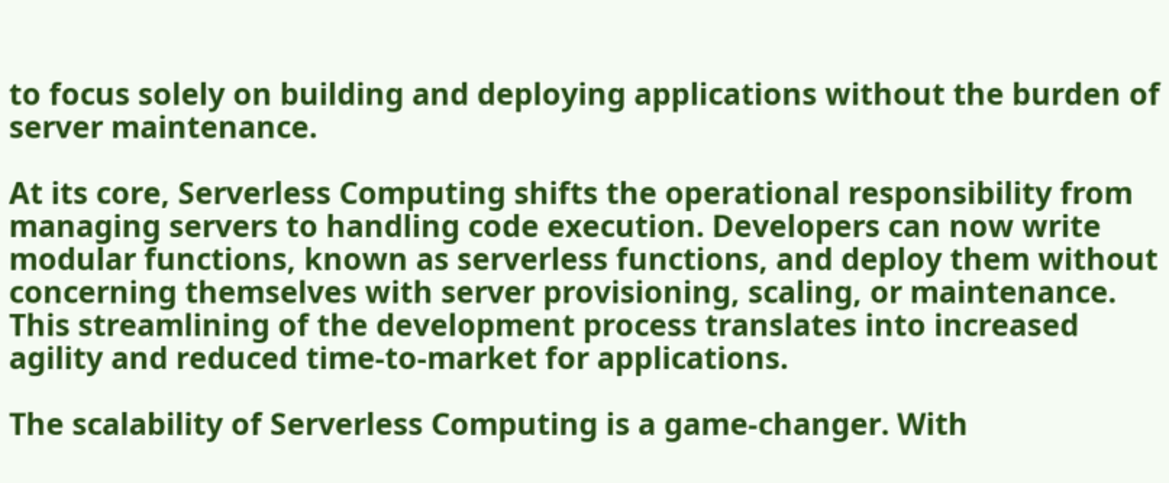to focus solely on building and deploying applications without the burden of server maintenance.

At its core, Serverless Computing shifts the operational responsibility from managing servers to handling code execution. Developers can now write modular functions, known as serverless functions, and deploy them without concerning themselves with server provisioning, scaling, or maintenance. This streamlining of the development process translates into increased agility and reduced time-to-market for applications.

The scalability of Serverless Computing is a game-changer. With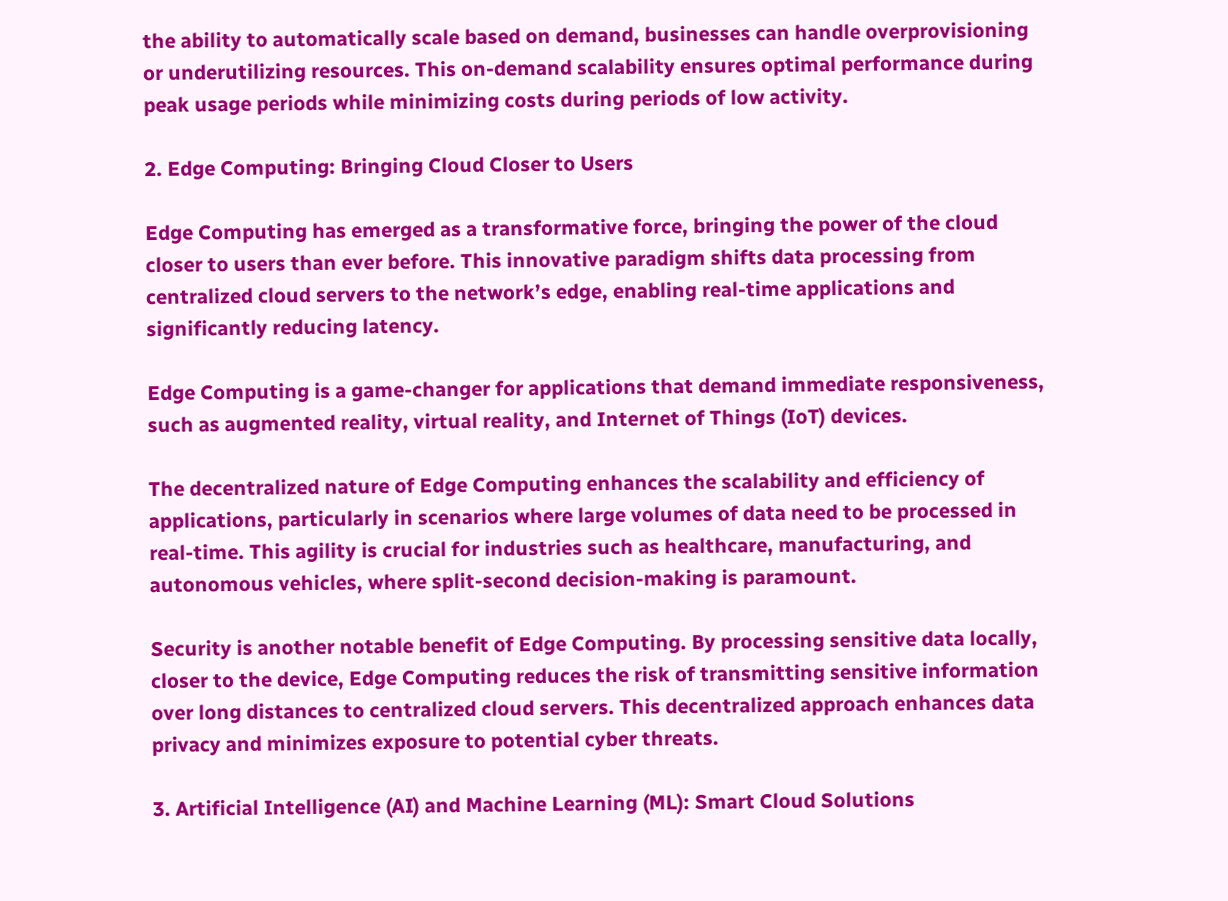the ability to automatically scale based on demand, businesses can handle overprovisioning or underutilizing resources. This on-demand scalability ensures optimal performance during peak usage periods while minimizing costs during periods of low activity.

2. Edge Computing: Bringing Cloud Closer to Users

Edge Computing has emerged as a transformative force, bringing the power of the cloud closer to users than ever before. This innovative paradigm shifts data processing from centralized cloud servers to the network’s edge, enabling real-time applications and significantly reducing latency.

Edge Computing is a game-changer for applications that demand immediate responsiveness, such as augmented reality, virtual reality, and Internet of Things (IoT) devices.

The decentralized nature of Edge Computing enhances the scalability and efficiency of applications, particularly in scenarios where large volumes of data need to be processed in real-time. This agility is crucial for industries such as healthcare, manufacturing, and autonomous vehicles, where split-second decision-making is paramount.

Security is another notable benefit of Edge Computing. By processing sensitive data locally, closer to the device, Edge Computing reduces the risk of transmitting sensitive information over long distances to centralized cloud servers. This decentralized approach enhances data privacy and minimizes exposure to potential cyber threats.

3. Artificial Intelligence (AI) and Machine Learning (ML): Smart Cloud Solutions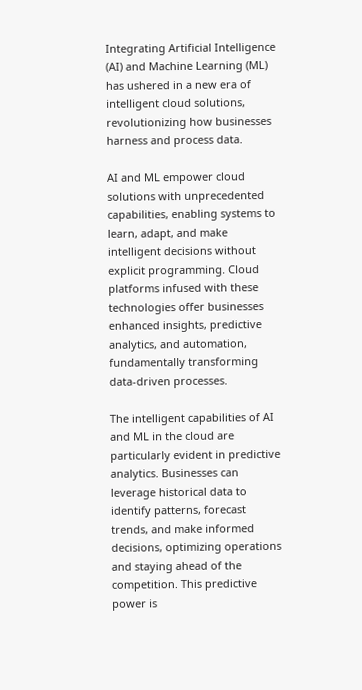Integrating Artificial Intelligence (AI) and Machine Learning (ML) has ushered in a new era of intelligent cloud solutions, revolutionizing how businesses harness and process data.

AI and ML empower cloud solutions with unprecedented capabilities, enabling systems to learn, adapt, and make intelligent decisions without explicit programming. Cloud platforms infused with these technologies offer businesses enhanced insights, predictive analytics, and automation, fundamentally transforming data-driven processes.

The intelligent capabilities of AI and ML in the cloud are particularly evident in predictive analytics. Businesses can leverage historical data to identify patterns, forecast trends, and make informed decisions, optimizing operations and staying ahead of the competition. This predictive power is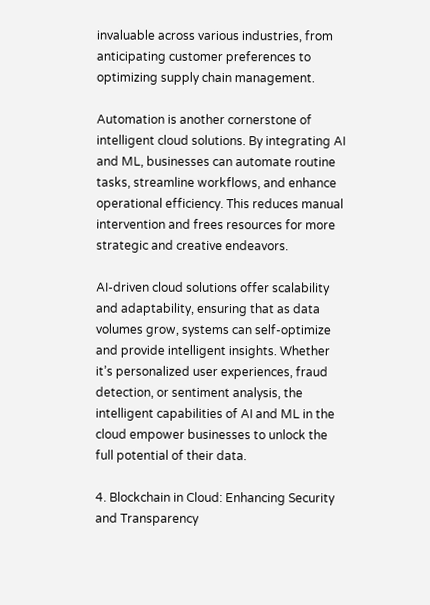invaluable across various industries, from anticipating customer preferences to optimizing supply chain management.

Automation is another cornerstone of intelligent cloud solutions. By integrating AI and ML, businesses can automate routine tasks, streamline workflows, and enhance operational efficiency. This reduces manual intervention and frees resources for more strategic and creative endeavors.

AI-driven cloud solutions offer scalability and adaptability, ensuring that as data volumes grow, systems can self-optimize and provide intelligent insights. Whether it’s personalized user experiences, fraud detection, or sentiment analysis, the intelligent capabilities of AI and ML in the cloud empower businesses to unlock the full potential of their data.

4. Blockchain in Cloud: Enhancing Security and Transparency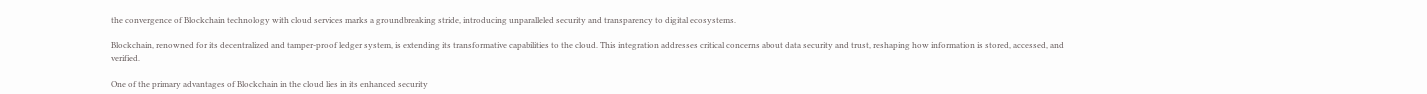the convergence of Blockchain technology with cloud services marks a groundbreaking stride, introducing unparalleled security and transparency to digital ecosystems.

Blockchain, renowned for its decentralized and tamper-proof ledger system, is extending its transformative capabilities to the cloud. This integration addresses critical concerns about data security and trust, reshaping how information is stored, accessed, and verified.

One of the primary advantages of Blockchain in the cloud lies in its enhanced security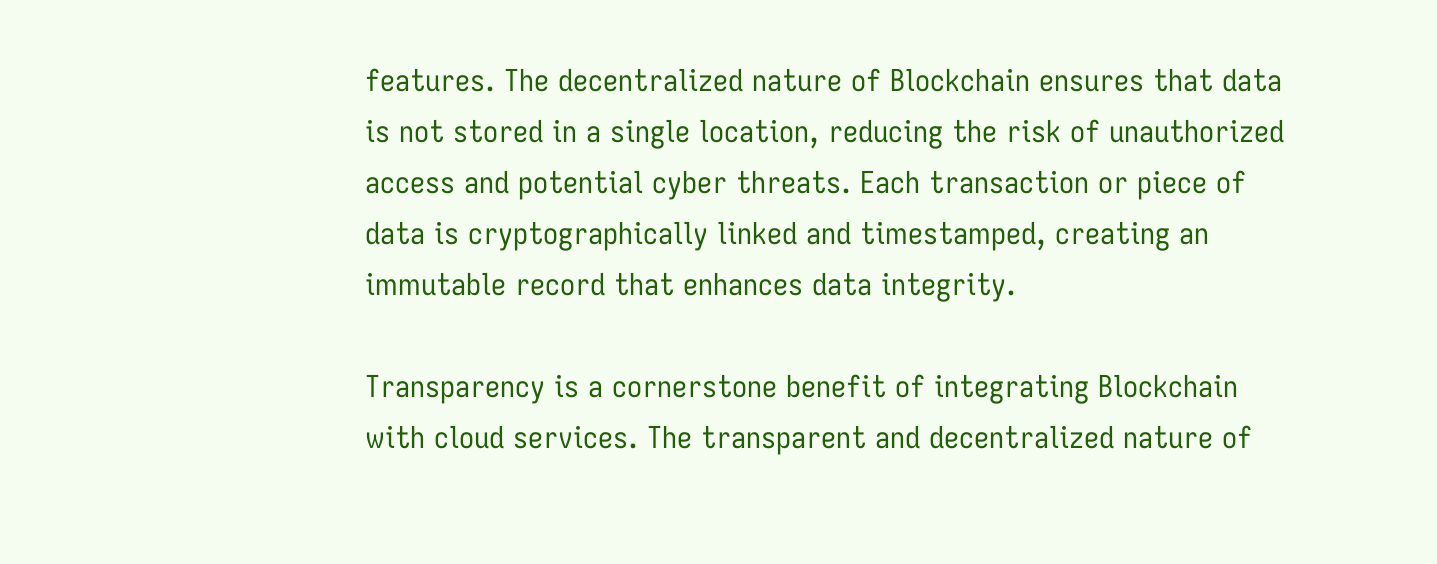features. The decentralized nature of Blockchain ensures that data is not stored in a single location, reducing the risk of unauthorized access and potential cyber threats. Each transaction or piece of data is cryptographically linked and timestamped, creating an immutable record that enhances data integrity.

Transparency is a cornerstone benefit of integrating Blockchain with cloud services. The transparent and decentralized nature of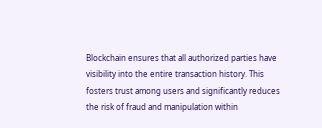Blockchain ensures that all authorized parties have visibility into the entire transaction history. This fosters trust among users and significantly reduces the risk of fraud and manipulation within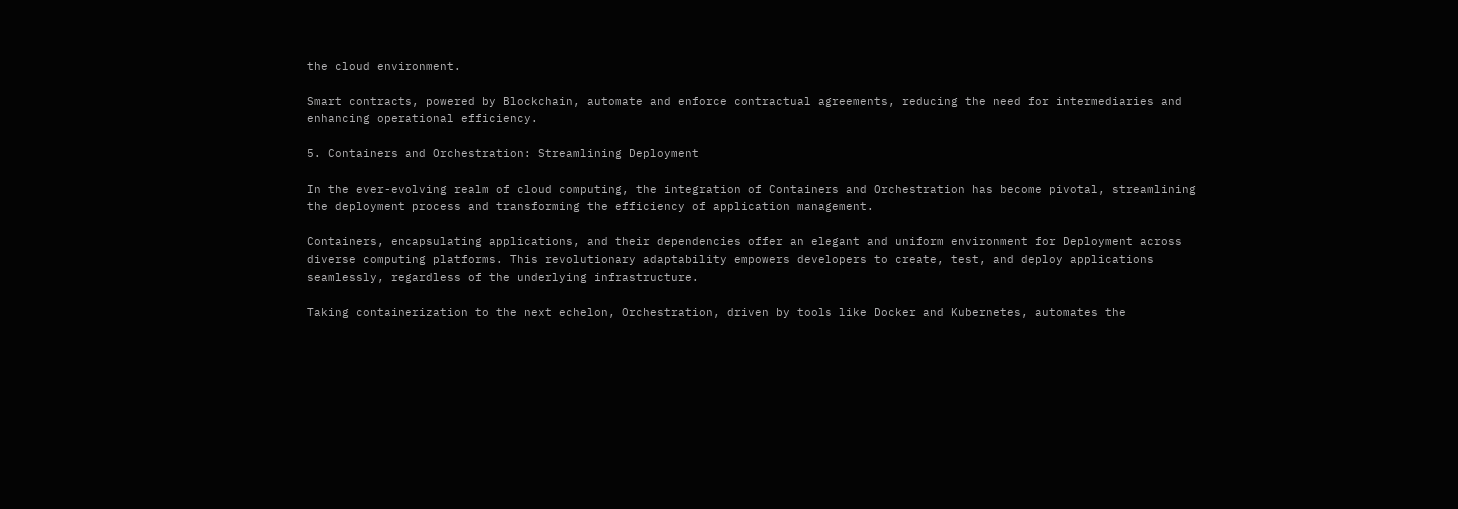the cloud environment.

Smart contracts, powered by Blockchain, automate and enforce contractual agreements, reducing the need for intermediaries and enhancing operational efficiency.

5. Containers and Orchestration: Streamlining Deployment

In the ever-evolving realm of cloud computing, the integration of Containers and Orchestration has become pivotal, streamlining the deployment process and transforming the efficiency of application management.

Containers, encapsulating applications, and their dependencies offer an elegant and uniform environment for Deployment across diverse computing platforms. This revolutionary adaptability empowers developers to create, test, and deploy applications seamlessly, regardless of the underlying infrastructure.

Taking containerization to the next echelon, Orchestration, driven by tools like Docker and Kubernetes, automates the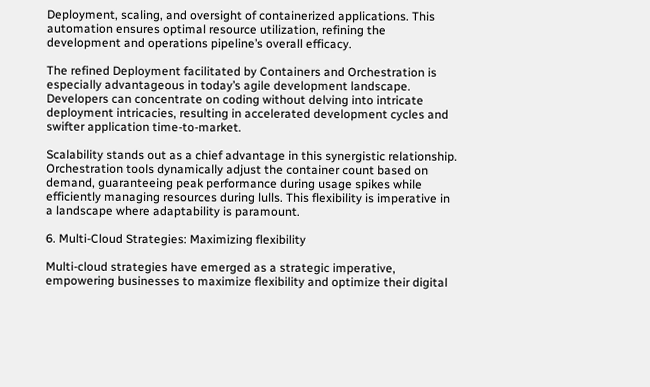Deployment, scaling, and oversight of containerized applications. This automation ensures optimal resource utilization, refining the development and operations pipeline’s overall efficacy.

The refined Deployment facilitated by Containers and Orchestration is especially advantageous in today’s agile development landscape. Developers can concentrate on coding without delving into intricate deployment intricacies, resulting in accelerated development cycles and swifter application time-to-market.

Scalability stands out as a chief advantage in this synergistic relationship. Orchestration tools dynamically adjust the container count based on demand, guaranteeing peak performance during usage spikes while efficiently managing resources during lulls. This flexibility is imperative in a landscape where adaptability is paramount.

6. Multi-Cloud Strategies: Maximizing flexibility

Multi-cloud strategies have emerged as a strategic imperative, empowering businesses to maximize flexibility and optimize their digital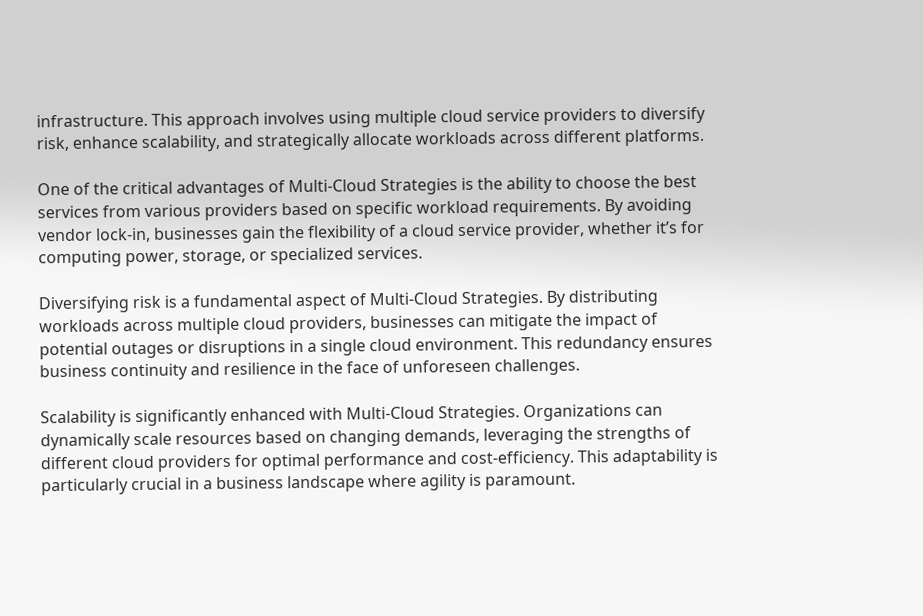infrastructure. This approach involves using multiple cloud service providers to diversify risk, enhance scalability, and strategically allocate workloads across different platforms.

One of the critical advantages of Multi-Cloud Strategies is the ability to choose the best services from various providers based on specific workload requirements. By avoiding vendor lock-in, businesses gain the flexibility of a cloud service provider, whether it’s for computing power, storage, or specialized services.

Diversifying risk is a fundamental aspect of Multi-Cloud Strategies. By distributing workloads across multiple cloud providers, businesses can mitigate the impact of potential outages or disruptions in a single cloud environment. This redundancy ensures business continuity and resilience in the face of unforeseen challenges.

Scalability is significantly enhanced with Multi-Cloud Strategies. Organizations can dynamically scale resources based on changing demands, leveraging the strengths of different cloud providers for optimal performance and cost-efficiency. This adaptability is particularly crucial in a business landscape where agility is paramount.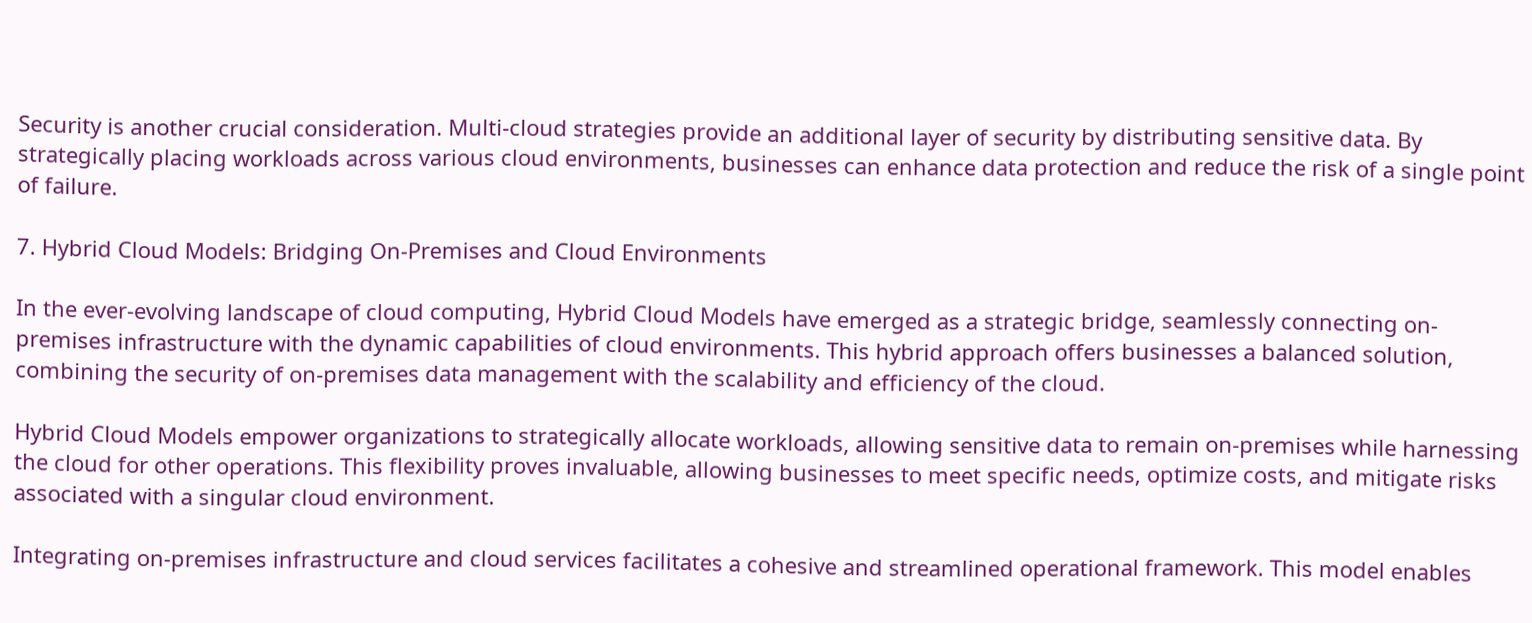Security is another crucial consideration. Multi-cloud strategies provide an additional layer of security by distributing sensitive data. By strategically placing workloads across various cloud environments, businesses can enhance data protection and reduce the risk of a single point of failure.

7. Hybrid Cloud Models: Bridging On-Premises and Cloud Environments

In the ever-evolving landscape of cloud computing, Hybrid Cloud Models have emerged as a strategic bridge, seamlessly connecting on-premises infrastructure with the dynamic capabilities of cloud environments. This hybrid approach offers businesses a balanced solution, combining the security of on-premises data management with the scalability and efficiency of the cloud.

Hybrid Cloud Models empower organizations to strategically allocate workloads, allowing sensitive data to remain on-premises while harnessing the cloud for other operations. This flexibility proves invaluable, allowing businesses to meet specific needs, optimize costs, and mitigate risks associated with a singular cloud environment.

Integrating on-premises infrastructure and cloud services facilitates a cohesive and streamlined operational framework. This model enables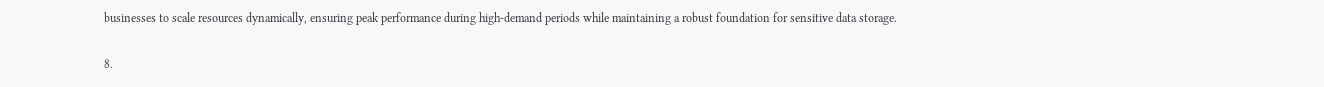businesses to scale resources dynamically, ensuring peak performance during high-demand periods while maintaining a robust foundation for sensitive data storage.

8.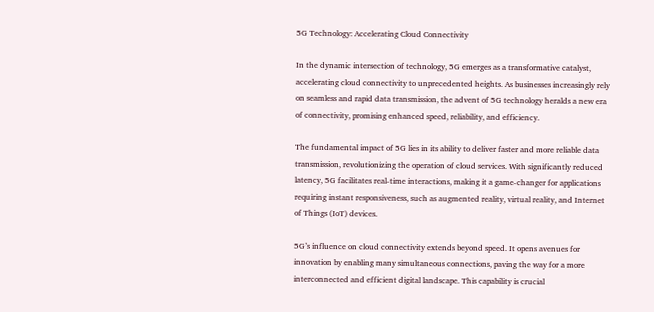5G Technology: Accelerating Cloud Connectivity

In the dynamic intersection of technology, 5G emerges as a transformative catalyst, accelerating cloud connectivity to unprecedented heights. As businesses increasingly rely on seamless and rapid data transmission, the advent of 5G technology heralds a new era of connectivity, promising enhanced speed, reliability, and efficiency.

The fundamental impact of 5G lies in its ability to deliver faster and more reliable data transmission, revolutionizing the operation of cloud services. With significantly reduced latency, 5G facilitates real-time interactions, making it a game-changer for applications requiring instant responsiveness, such as augmented reality, virtual reality, and Internet of Things (IoT) devices.

5G’s influence on cloud connectivity extends beyond speed. It opens avenues for innovation by enabling many simultaneous connections, paving the way for a more interconnected and efficient digital landscape. This capability is crucial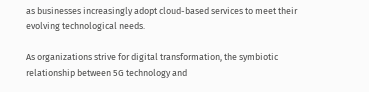as businesses increasingly adopt cloud-based services to meet their evolving technological needs.

As organizations strive for digital transformation, the symbiotic relationship between 5G technology and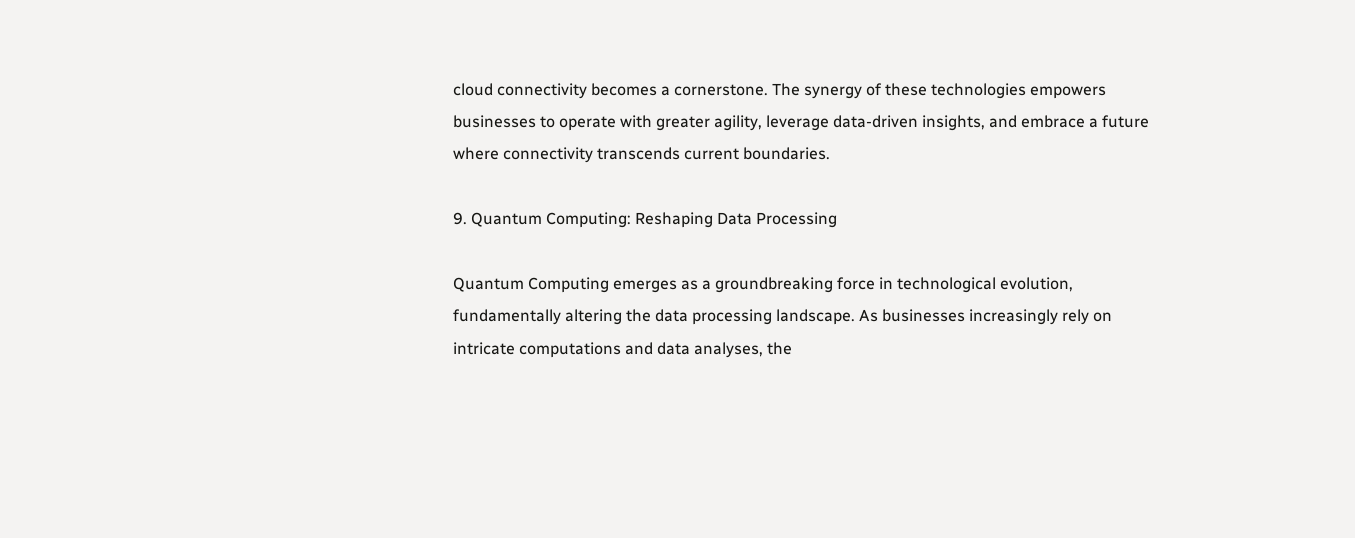cloud connectivity becomes a cornerstone. The synergy of these technologies empowers businesses to operate with greater agility, leverage data-driven insights, and embrace a future where connectivity transcends current boundaries.

9. Quantum Computing: Reshaping Data Processing

Quantum Computing emerges as a groundbreaking force in technological evolution, fundamentally altering the data processing landscape. As businesses increasingly rely on intricate computations and data analyses, the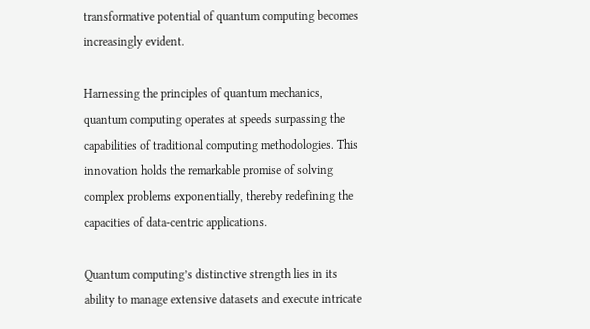transformative potential of quantum computing becomes increasingly evident.

Harnessing the principles of quantum mechanics, quantum computing operates at speeds surpassing the capabilities of traditional computing methodologies. This innovation holds the remarkable promise of solving complex problems exponentially, thereby redefining the capacities of data-centric applications.

Quantum computing’s distinctive strength lies in its ability to manage extensive datasets and execute intricate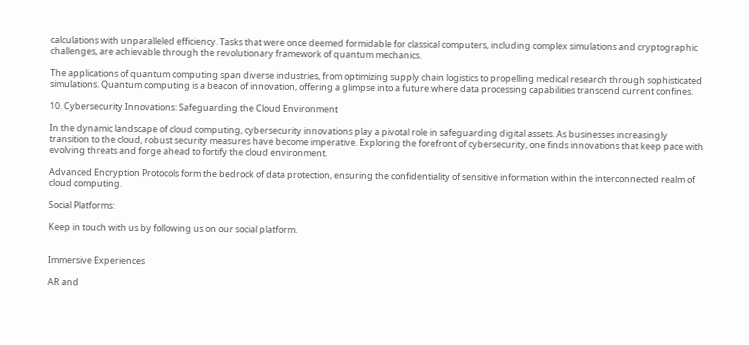calculations with unparalleled efficiency. Tasks that were once deemed formidable for classical computers, including complex simulations and cryptographic challenges, are achievable through the revolutionary framework of quantum mechanics.

The applications of quantum computing span diverse industries, from optimizing supply chain logistics to propelling medical research through sophisticated simulations. Quantum computing is a beacon of innovation, offering a glimpse into a future where data processing capabilities transcend current confines.

10. Cybersecurity Innovations: Safeguarding the Cloud Environment

In the dynamic landscape of cloud computing, cybersecurity innovations play a pivotal role in safeguarding digital assets. As businesses increasingly transition to the cloud, robust security measures have become imperative. Exploring the forefront of cybersecurity, one finds innovations that keep pace with evolving threats and forge ahead to fortify the cloud environment.

Advanced Encryption Protocols form the bedrock of data protection, ensuring the confidentiality of sensitive information within the interconnected realm of cloud computing.

Social Platforms:

Keep in touch with us by following us on our social platform.


Immersive Experiences

AR and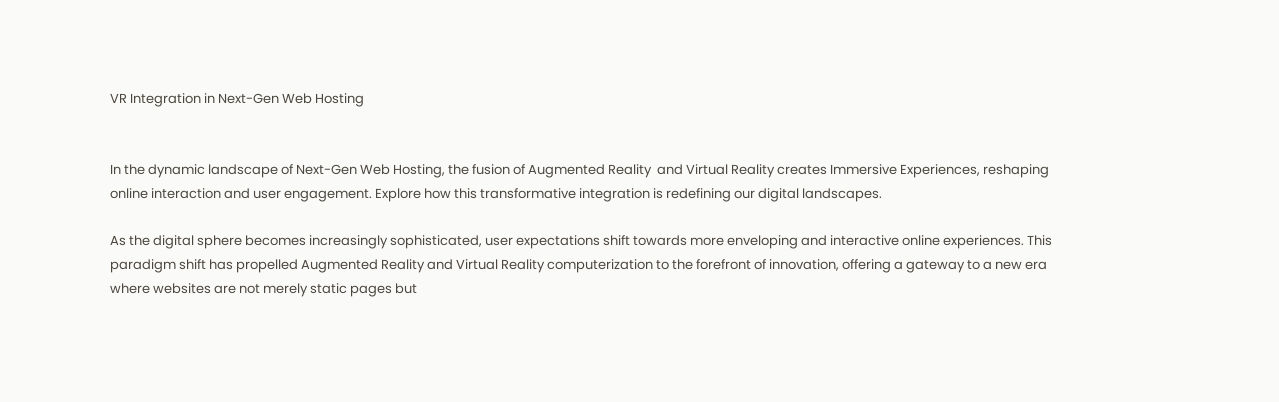VR Integration in Next-Gen Web Hosting


In the dynamic landscape of Next-Gen Web Hosting, the fusion of Augmented Reality  and Virtual Reality creates Immersive Experiences, reshaping online interaction and user engagement. Explore how this transformative integration is redefining our digital landscapes.

As the digital sphere becomes increasingly sophisticated, user expectations shift towards more enveloping and interactive online experiences. This paradigm shift has propelled Augmented Reality and Virtual Reality computerization to the forefront of innovation, offering a gateway to a new era where websites are not merely static pages but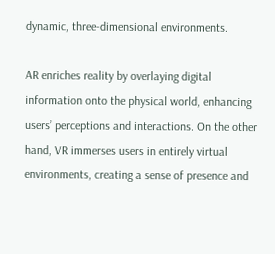dynamic, three-dimensional environments.

AR enriches reality by overlaying digital information onto the physical world, enhancing users’ perceptions and interactions. On the other hand, VR immerses users in entirely virtual environments, creating a sense of presence and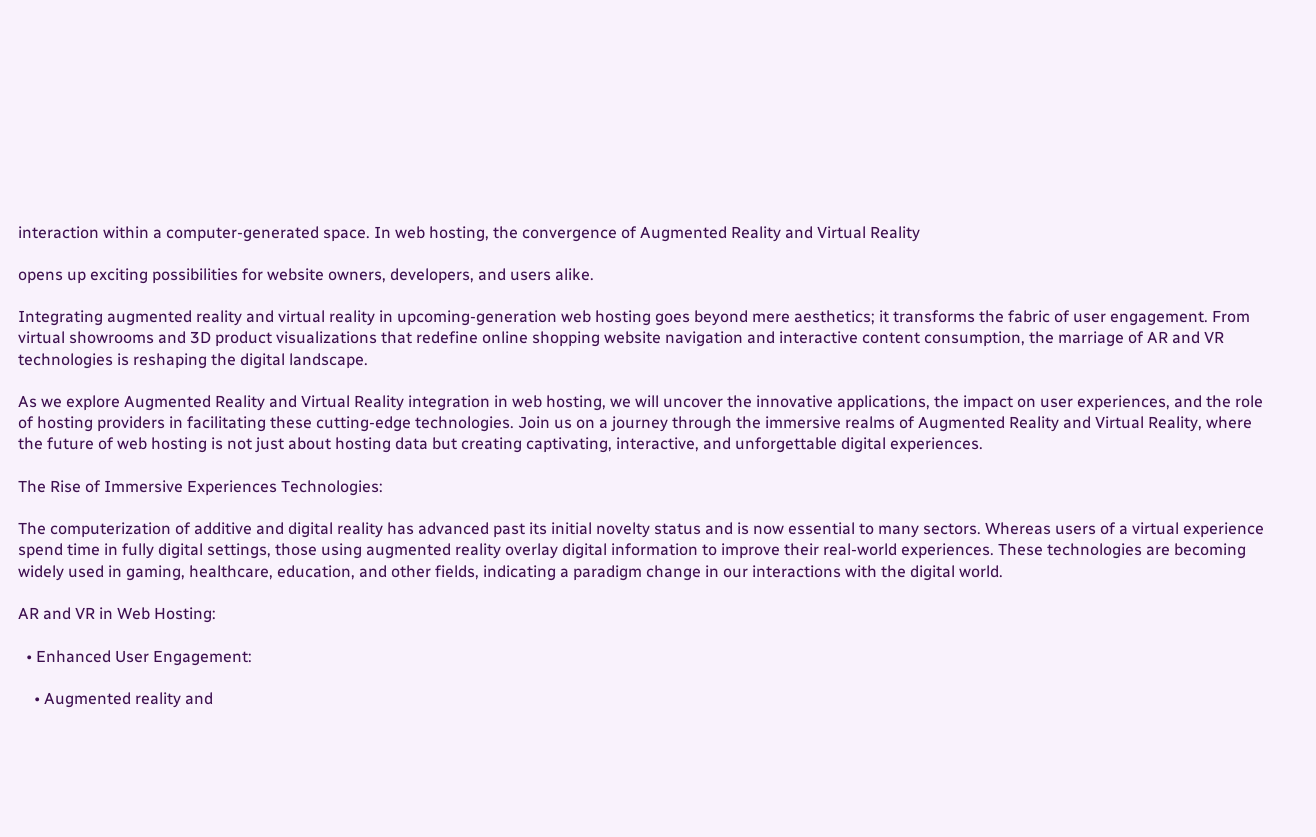interaction within a computer-generated space. In web hosting, the convergence of Augmented Reality and Virtual Reality

opens up exciting possibilities for website owners, developers, and users alike.

Integrating augmented reality and virtual reality in upcoming-generation web hosting goes beyond mere aesthetics; it transforms the fabric of user engagement. From virtual showrooms and 3D product visualizations that redefine online shopping website navigation and interactive content consumption, the marriage of AR and VR technologies is reshaping the digital landscape.

As we explore Augmented Reality and Virtual Reality integration in web hosting, we will uncover the innovative applications, the impact on user experiences, and the role of hosting providers in facilitating these cutting-edge technologies. Join us on a journey through the immersive realms of Augmented Reality and Virtual Reality, where the future of web hosting is not just about hosting data but creating captivating, interactive, and unforgettable digital experiences.

The Rise of Immersive Experiences Technologies:

The computerization of additive and digital reality has advanced past its initial novelty status and is now essential to many sectors. Whereas users of a virtual experience spend time in fully digital settings, those using augmented reality overlay digital information to improve their real-world experiences. These technologies are becoming widely used in gaming, healthcare, education, and other fields, indicating a paradigm change in our interactions with the digital world.

AR and VR in Web Hosting:

  • Enhanced User Engagement:

    • Augmented reality and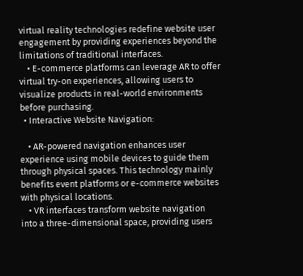virtual reality technologies redefine website user engagement by providing experiences beyond the limitations of traditional interfaces.
    • E-commerce platforms can leverage AR to offer virtual try-on experiences, allowing users to visualize products in real-world environments before purchasing.
  • Interactive Website Navigation:

    • AR-powered navigation enhances user experience using mobile devices to guide them through physical spaces. This technology mainly benefits event platforms or e-commerce websites with physical locations.
    • VR interfaces transform website navigation into a three-dimensional space, providing users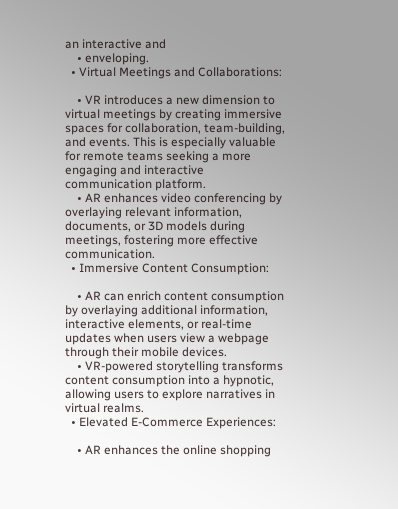an interactive and
    • enveloping.
  • Virtual Meetings and Collaborations:

    • VR introduces a new dimension to virtual meetings by creating immersive spaces for collaboration, team-building, and events. This is especially valuable for remote teams seeking a more engaging and interactive communication platform.
    • AR enhances video conferencing by overlaying relevant information, documents, or 3D models during meetings, fostering more effective communication.
  • Immersive Content Consumption:

    • AR can enrich content consumption by overlaying additional information, interactive elements, or real-time updates when users view a webpage through their mobile devices.
    • VR-powered storytelling transforms content consumption into a hypnotic, allowing users to explore narratives in virtual realms.
  • Elevated E-Commerce Experiences:

    • AR enhances the online shopping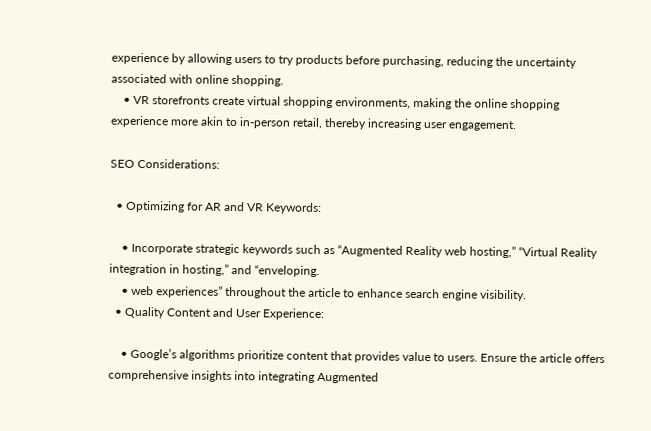experience by allowing users to try products before purchasing, reducing the uncertainty associated with online shopping.
    • VR storefronts create virtual shopping environments, making the online shopping experience more akin to in-person retail, thereby increasing user engagement.

SEO Considerations:

  • Optimizing for AR and VR Keywords:

    • Incorporate strategic keywords such as “Augmented Reality web hosting,” “Virtual Reality integration in hosting,” and “enveloping.
    • web experiences” throughout the article to enhance search engine visibility.
  • Quality Content and User Experience:

    • Google’s algorithms prioritize content that provides value to users. Ensure the article offers comprehensive insights into integrating Augmented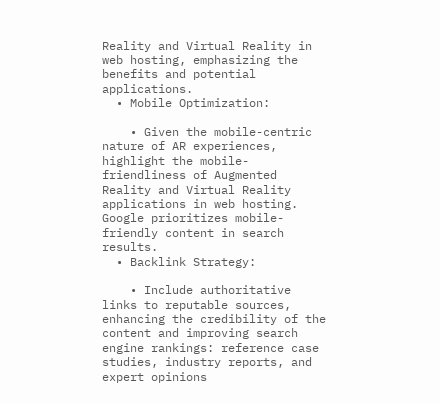Reality and Virtual Reality in web hosting, emphasizing the benefits and potential applications.
  • Mobile Optimization:

    • Given the mobile-centric nature of AR experiences, highlight the mobile-friendliness of Augmented Reality and Virtual Reality applications in web hosting. Google prioritizes mobile-friendly content in search results.
  • Backlink Strategy:

    • Include authoritative links to reputable sources, enhancing the credibility of the content and improving search engine rankings: reference case studies, industry reports, and expert opinions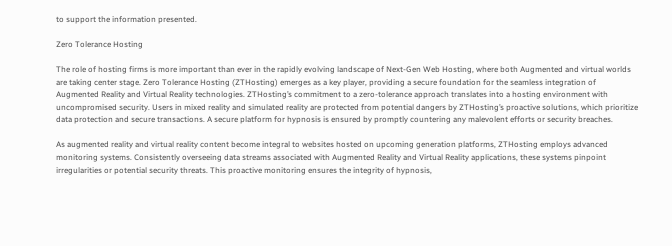to support the information presented.

Zero Tolerance Hosting

The role of hosting firms is more important than ever in the rapidly evolving landscape of Next-Gen Web Hosting, where both Augmented and virtual worlds are taking center stage. Zero Tolerance Hosting (ZTHosting) emerges as a key player, providing a secure foundation for the seamless integration of Augmented Reality and Virtual Reality technologies. ZTHosting’s commitment to a zero-tolerance approach translates into a hosting environment with uncompromised security. Users in mixed reality and simulated reality are protected from potential dangers by ZTHosting’s proactive solutions, which prioritize data protection and secure transactions. A secure platform for hypnosis is ensured by promptly countering any malevolent efforts or security breaches.

As augmented reality and virtual reality content become integral to websites hosted on upcoming generation platforms, ZTHosting employs advanced monitoring systems. Consistently overseeing data streams associated with Augmented Reality and Virtual Reality applications, these systems pinpoint irregularities or potential security threats. This proactive monitoring ensures the integrity of hypnosis,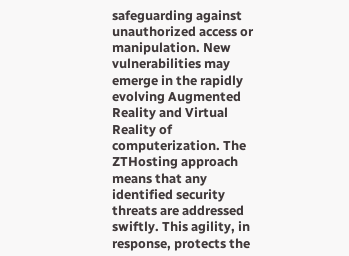safeguarding against unauthorized access or manipulation. New vulnerabilities may emerge in the rapidly evolving Augmented Reality and Virtual Reality of computerization. The ZTHosting approach means that any identified security threats are addressed swiftly. This agility, in response, protects the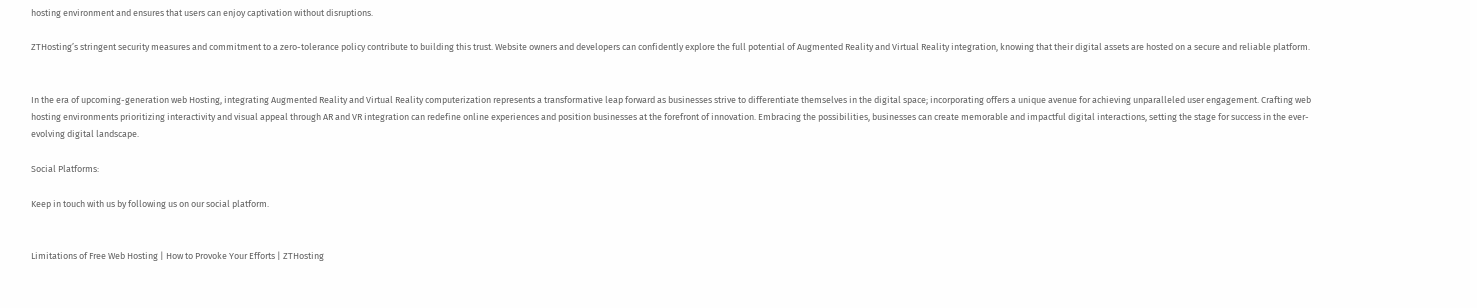hosting environment and ensures that users can enjoy captivation without disruptions.

ZTHosting’s stringent security measures and commitment to a zero-tolerance policy contribute to building this trust. Website owners and developers can confidently explore the full potential of Augmented Reality and Virtual Reality integration, knowing that their digital assets are hosted on a secure and reliable platform.


In the era of upcoming-generation web Hosting, integrating Augmented Reality and Virtual Reality computerization represents a transformative leap forward as businesses strive to differentiate themselves in the digital space; incorporating offers a unique avenue for achieving unparalleled user engagement. Crafting web hosting environments prioritizing interactivity and visual appeal through AR and VR integration can redefine online experiences and position businesses at the forefront of innovation. Embracing the possibilities, businesses can create memorable and impactful digital interactions, setting the stage for success in the ever-evolving digital landscape.

Social Platforms:

Keep in touch with us by following us on our social platform.


Limitations of Free Web Hosting | How to Provoke Your Efforts | ZTHosting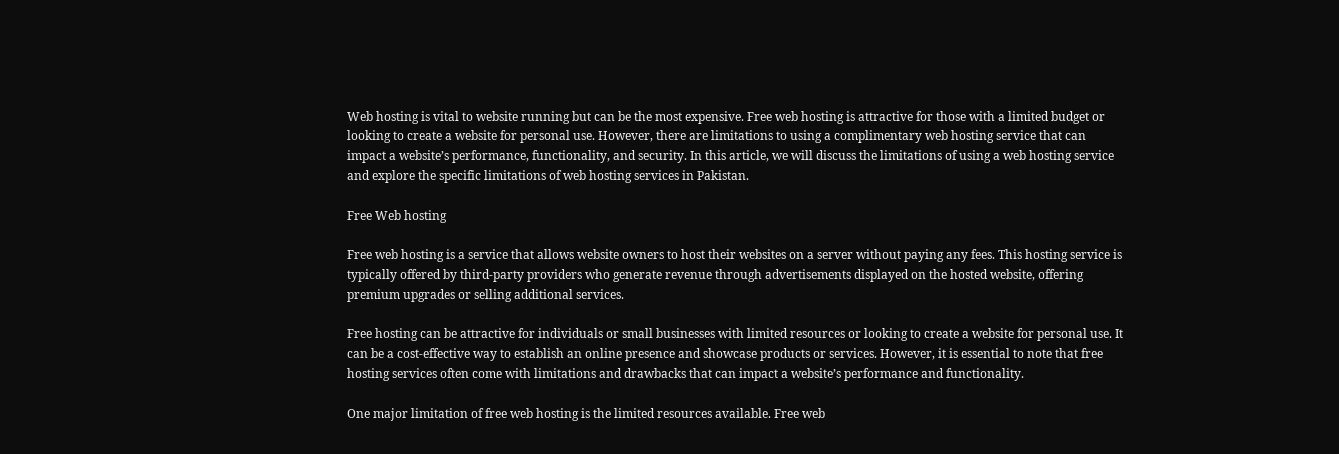Web hosting is vital to website running but can be the most expensive. Free web hosting is attractive for those with a limited budget or looking to create a website for personal use. However, there are limitations to using a complimentary web hosting service that can impact a website’s performance, functionality, and security. In this article, we will discuss the limitations of using a web hosting service and explore the specific limitations of web hosting services in Pakistan.

Free Web hosting

Free web hosting is a service that allows website owners to host their websites on a server without paying any fees. This hosting service is typically offered by third-party providers who generate revenue through advertisements displayed on the hosted website, offering premium upgrades or selling additional services.

Free hosting can be attractive for individuals or small businesses with limited resources or looking to create a website for personal use. It can be a cost-effective way to establish an online presence and showcase products or services. However, it is essential to note that free hosting services often come with limitations and drawbacks that can impact a website’s performance and functionality.

One major limitation of free web hosting is the limited resources available. Free web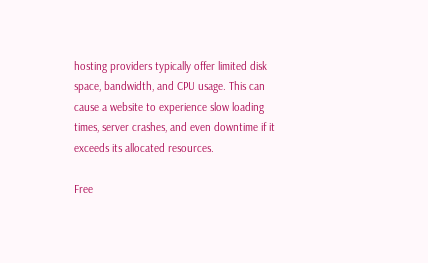hosting providers typically offer limited disk space, bandwidth, and CPU usage. This can cause a website to experience slow loading times, server crashes, and even downtime if it exceeds its allocated resources.

Free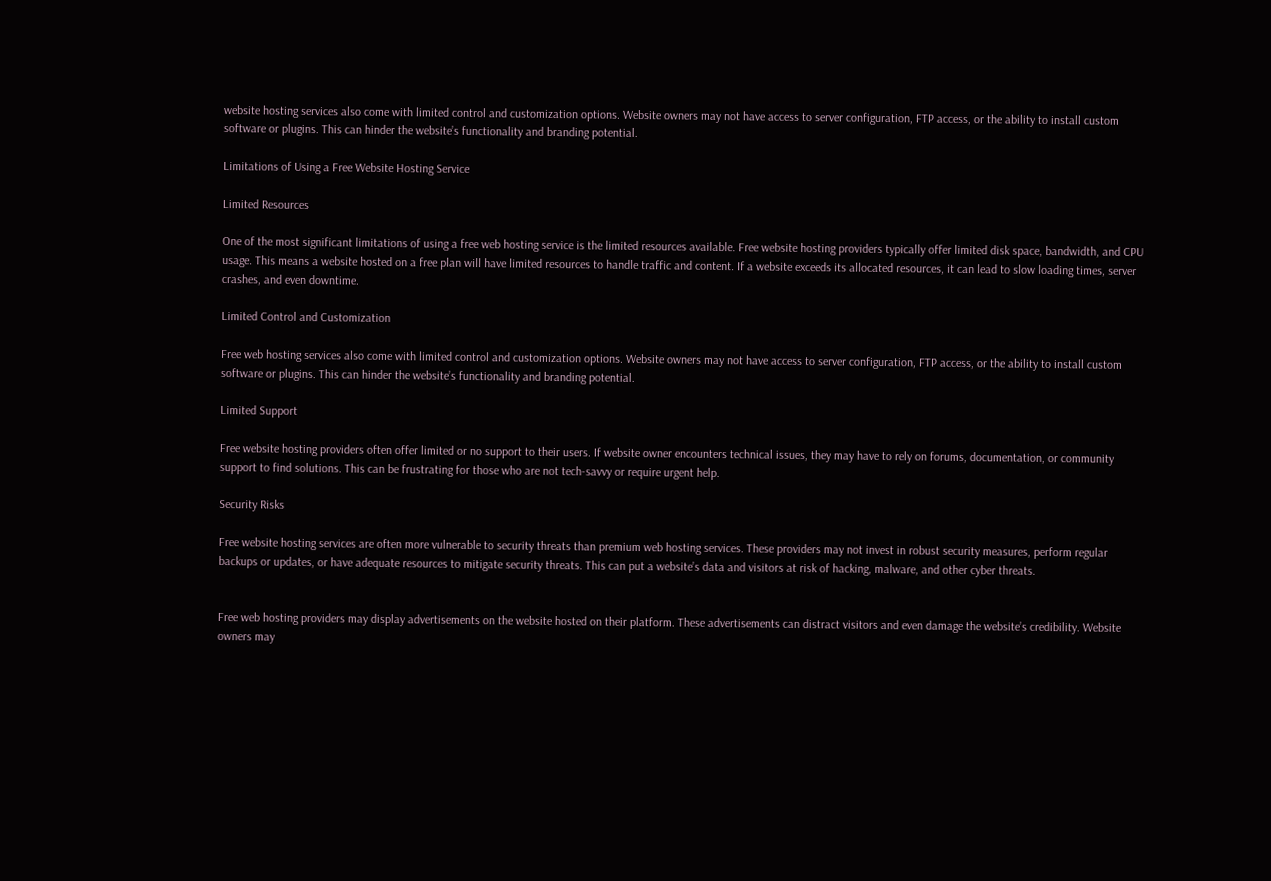website hosting services also come with limited control and customization options. Website owners may not have access to server configuration, FTP access, or the ability to install custom software or plugins. This can hinder the website’s functionality and branding potential.

Limitations of Using a Free Website Hosting Service

Limited Resources

One of the most significant limitations of using a free web hosting service is the limited resources available. Free website hosting providers typically offer limited disk space, bandwidth, and CPU usage. This means a website hosted on a free plan will have limited resources to handle traffic and content. If a website exceeds its allocated resources, it can lead to slow loading times, server crashes, and even downtime.

Limited Control and Customization

Free web hosting services also come with limited control and customization options. Website owners may not have access to server configuration, FTP access, or the ability to install custom software or plugins. This can hinder the website’s functionality and branding potential.

Limited Support

Free website hosting providers often offer limited or no support to their users. If website owner encounters technical issues, they may have to rely on forums, documentation, or community support to find solutions. This can be frustrating for those who are not tech-savvy or require urgent help.

Security Risks

Free website hosting services are often more vulnerable to security threats than premium web hosting services. These providers may not invest in robust security measures, perform regular backups or updates, or have adequate resources to mitigate security threats. This can put a website’s data and visitors at risk of hacking, malware, and other cyber threats.


Free web hosting providers may display advertisements on the website hosted on their platform. These advertisements can distract visitors and even damage the website’s credibility. Website owners may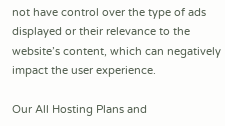not have control over the type of ads displayed or their relevance to the website’s content, which can negatively impact the user experience.

Our All Hosting Plans and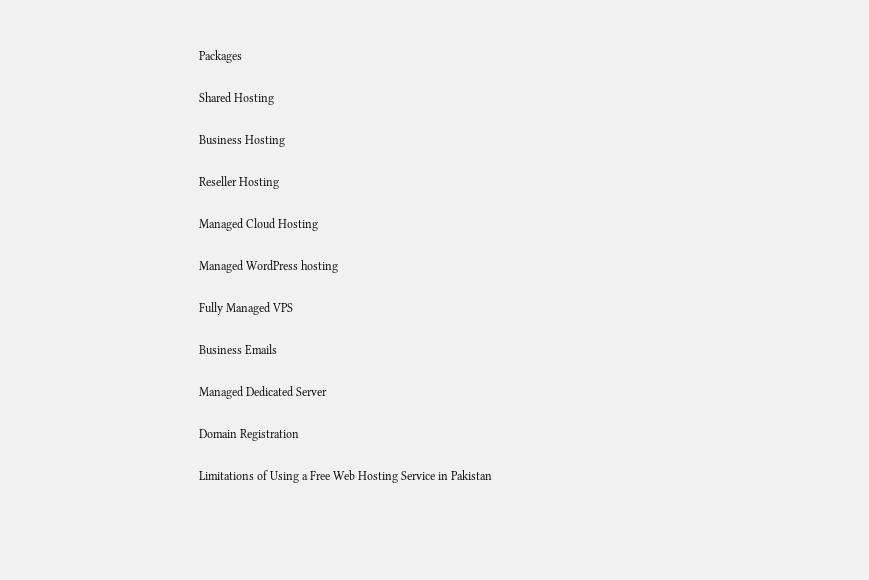Packages

Shared Hosting

Business Hosting

Reseller Hosting

Managed Cloud Hosting

Managed WordPress hosting

Fully Managed VPS

Business Emails

Managed Dedicated Server

Domain Registration

Limitations of Using a Free Web Hosting Service in Pakistan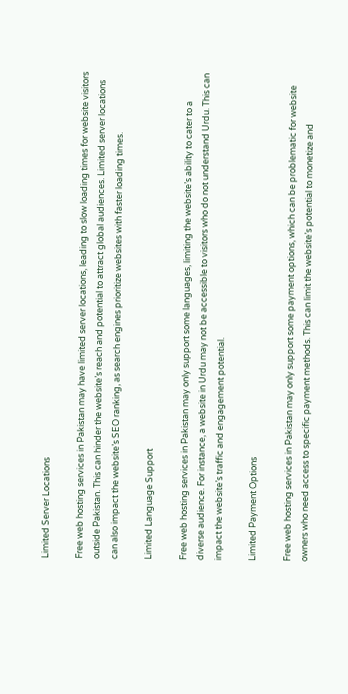Limited Server Locations

Free web hosting services in Pakistan may have limited server locations, leading to slow loading times for website visitors outside Pakistan. This can hinder the website’s reach and potential to attract global audiences. Limited server locations can also impact the website’s SEO ranking, as search engines prioritize websites with faster loading times.

Limited Language Support

Free web hosting services in Pakistan may only support some languages, limiting the website’s ability to cater to a diverse audience. For instance, a website in Urdu may not be accessible to visitors who do not understand Urdu. This can impact the website’s traffic and engagement potential.

Limited Payment Options

Free web hosting services in Pakistan may only support some payment options, which can be problematic for website owners who need access to specific payment methods. This can limit the website’s potential to monetize and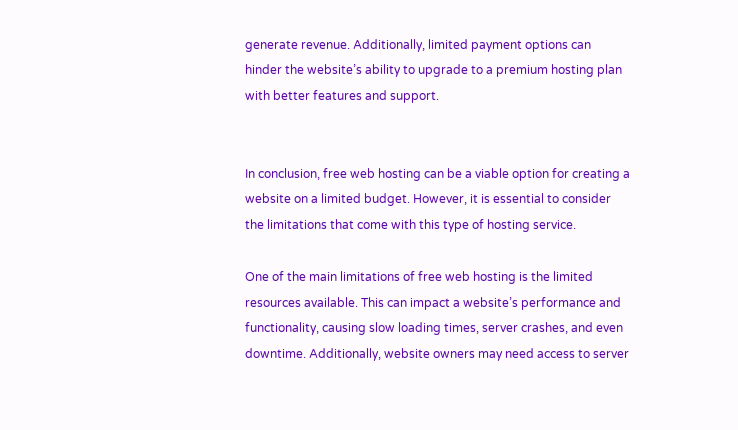generate revenue. Additionally, limited payment options can hinder the website’s ability to upgrade to a premium hosting plan with better features and support.


In conclusion, free web hosting can be a viable option for creating a website on a limited budget. However, it is essential to consider the limitations that come with this type of hosting service.

One of the main limitations of free web hosting is the limited resources available. This can impact a website’s performance and functionality, causing slow loading times, server crashes, and even downtime. Additionally, website owners may need access to server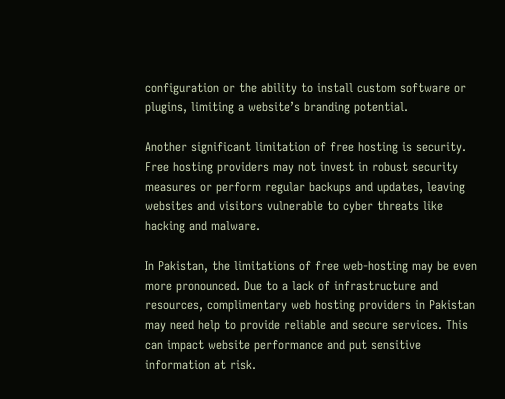configuration or the ability to install custom software or plugins, limiting a website’s branding potential.

Another significant limitation of free hosting is security. Free hosting providers may not invest in robust security measures or perform regular backups and updates, leaving websites and visitors vulnerable to cyber threats like hacking and malware.

In Pakistan, the limitations of free web-hosting may be even more pronounced. Due to a lack of infrastructure and resources, complimentary web hosting providers in Pakistan may need help to provide reliable and secure services. This can impact website performance and put sensitive information at risk.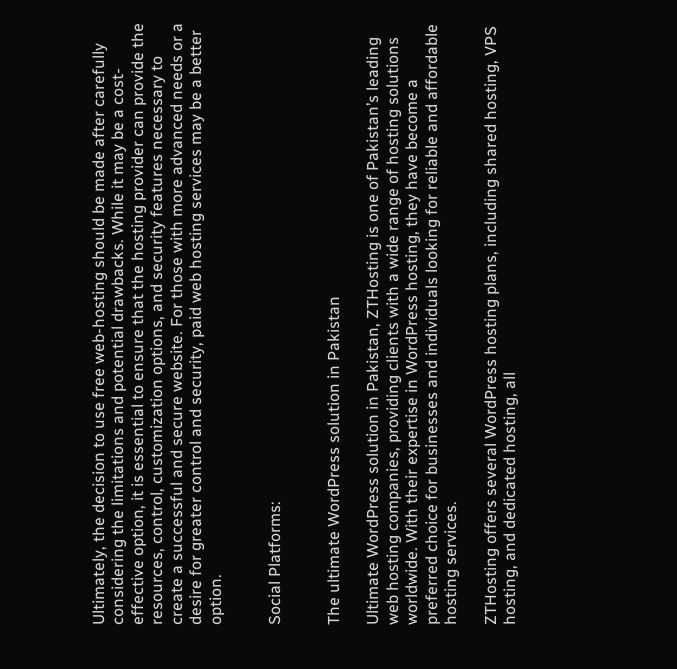Ultimately, the decision to use free web-hosting should be made after carefully considering the limitations and potential drawbacks. While it may be a cost-effective option, it is essential to ensure that the hosting provider can provide the resources, control, customization options, and security features necessary to create a successful and secure website. For those with more advanced needs or a desire for greater control and security, paid web hosting services may be a better option.


Social Platforms:


The ultimate WordPress solution in Pakistan

Ultimate WordPress solution in Pakistan, ZTHosting is one of Pakistan’s leading web hosting companies, providing clients with a wide range of hosting solutions worldwide. With their expertise in WordPress hosting, they have become a preferred choice for businesses and individuals looking for reliable and affordable hosting services.

ZTHosting offers several WordPress hosting plans, including shared hosting, VPS hosting, and dedicated hosting, all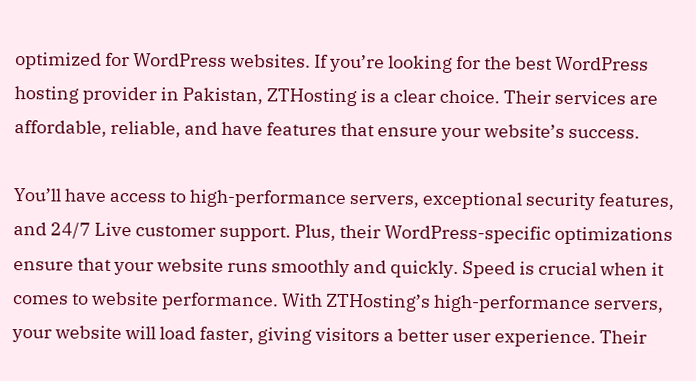optimized for WordPress websites. If you’re looking for the best WordPress hosting provider in Pakistan, ZTHosting is a clear choice. Their services are affordable, reliable, and have features that ensure your website’s success.

You’ll have access to high-performance servers, exceptional security features, and 24/7 Live customer support. Plus, their WordPress-specific optimizations ensure that your website runs smoothly and quickly. Speed is crucial when it comes to website performance. With ZTHosting’s high-performance servers, your website will load faster, giving visitors a better user experience. Their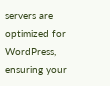servers are optimized for WordPress, ensuring your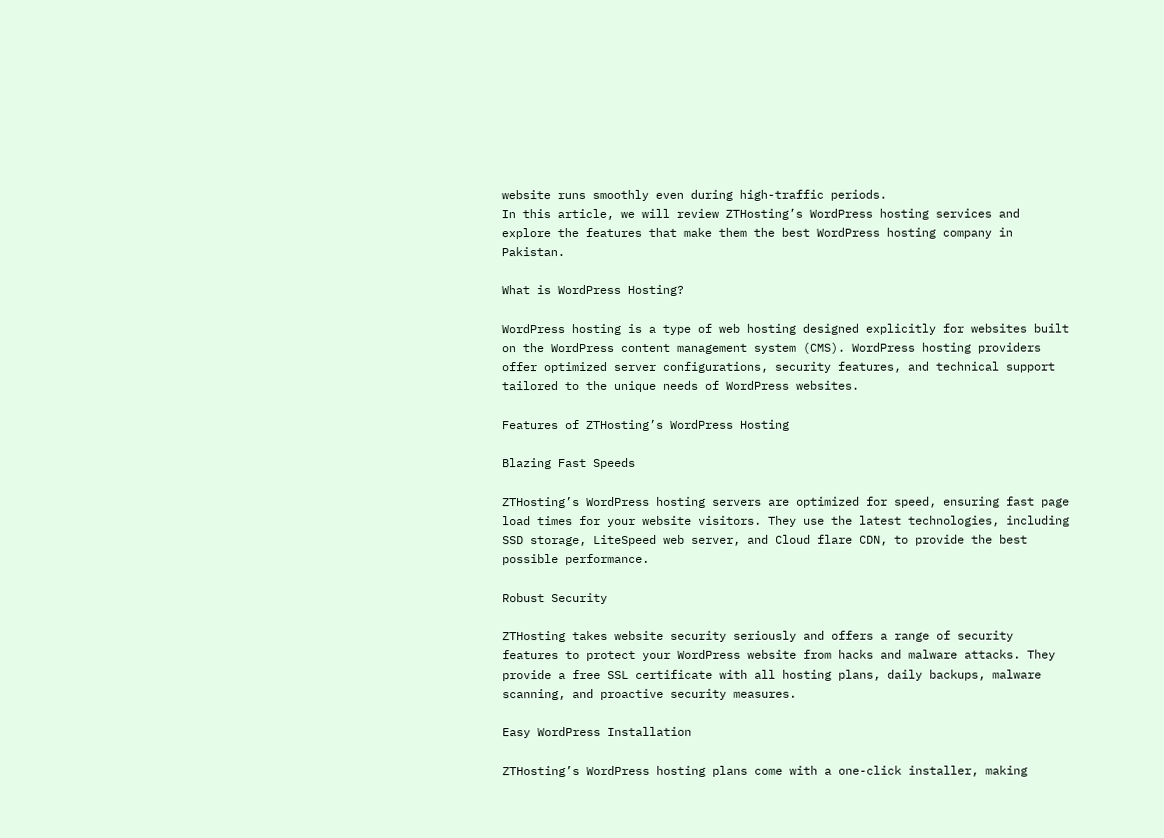website runs smoothly even during high-traffic periods.
In this article, we will review ZTHosting’s WordPress hosting services and explore the features that make them the best WordPress hosting company in Pakistan.

What is WordPress Hosting?

WordPress hosting is a type of web hosting designed explicitly for websites built on the WordPress content management system (CMS). WordPress hosting providers offer optimized server configurations, security features, and technical support tailored to the unique needs of WordPress websites.

Features of ZTHosting’s WordPress Hosting

Blazing Fast Speeds

ZTHosting’s WordPress hosting servers are optimized for speed, ensuring fast page load times for your website visitors. They use the latest technologies, including SSD storage, LiteSpeed web server, and Cloud flare CDN, to provide the best possible performance.

Robust Security

ZTHosting takes website security seriously and offers a range of security features to protect your WordPress website from hacks and malware attacks. They provide a free SSL certificate with all hosting plans, daily backups, malware scanning, and proactive security measures.

Easy WordPress Installation

ZTHosting’s WordPress hosting plans come with a one-click installer, making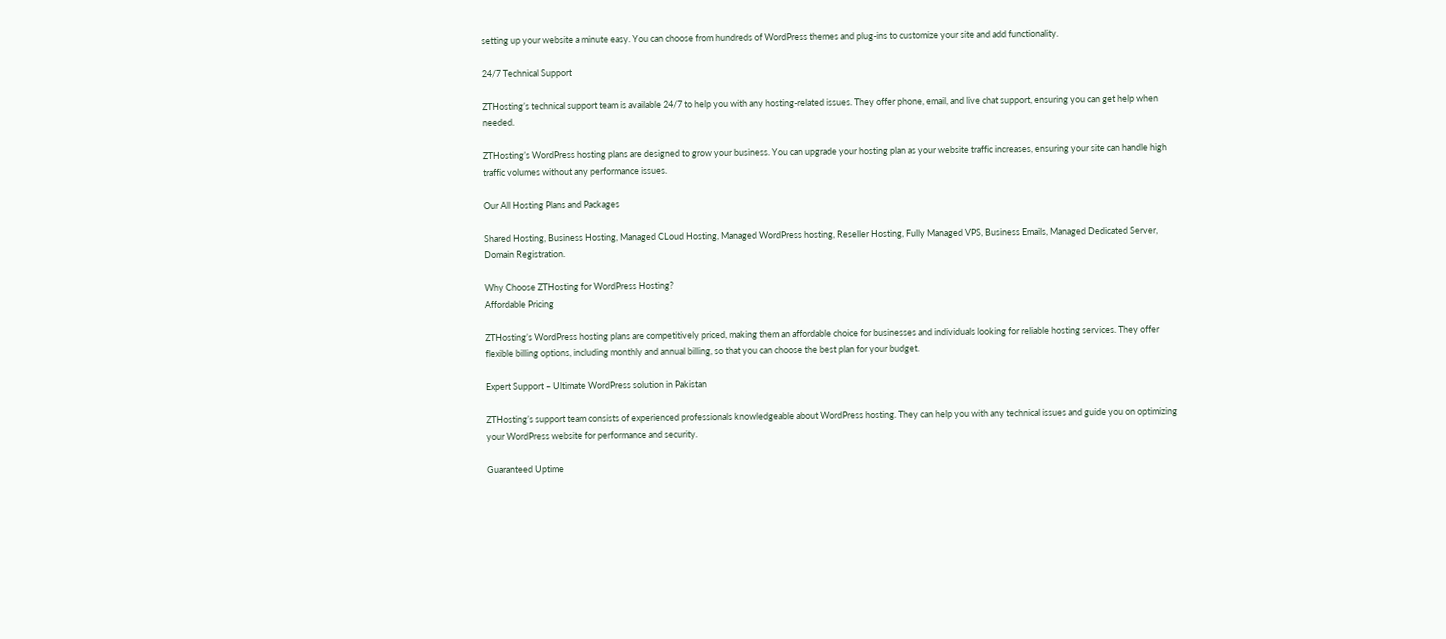setting up your website a minute easy. You can choose from hundreds of WordPress themes and plug-ins to customize your site and add functionality.

24/7 Technical Support

ZTHosting’s technical support team is available 24/7 to help you with any hosting-related issues. They offer phone, email, and live chat support, ensuring you can get help when needed.

ZTHosting’s WordPress hosting plans are designed to grow your business. You can upgrade your hosting plan as your website traffic increases, ensuring your site can handle high traffic volumes without any performance issues.

Our All Hosting Plans and Packages

Shared Hosting, Business Hosting, Managed CLoud Hosting, Managed WordPress hosting, Reseller Hosting, Fully Managed VPS, Business Emails, Managed Dedicated Server, Domain Registration.

Why Choose ZTHosting for WordPress Hosting?
Affordable Pricing

ZTHosting’s WordPress hosting plans are competitively priced, making them an affordable choice for businesses and individuals looking for reliable hosting services. They offer flexible billing options, including monthly and annual billing, so that you can choose the best plan for your budget.

Expert Support – Ultimate WordPress solution in Pakistan

ZTHosting’s support team consists of experienced professionals knowledgeable about WordPress hosting. They can help you with any technical issues and guide you on optimizing your WordPress website for performance and security.

Guaranteed Uptime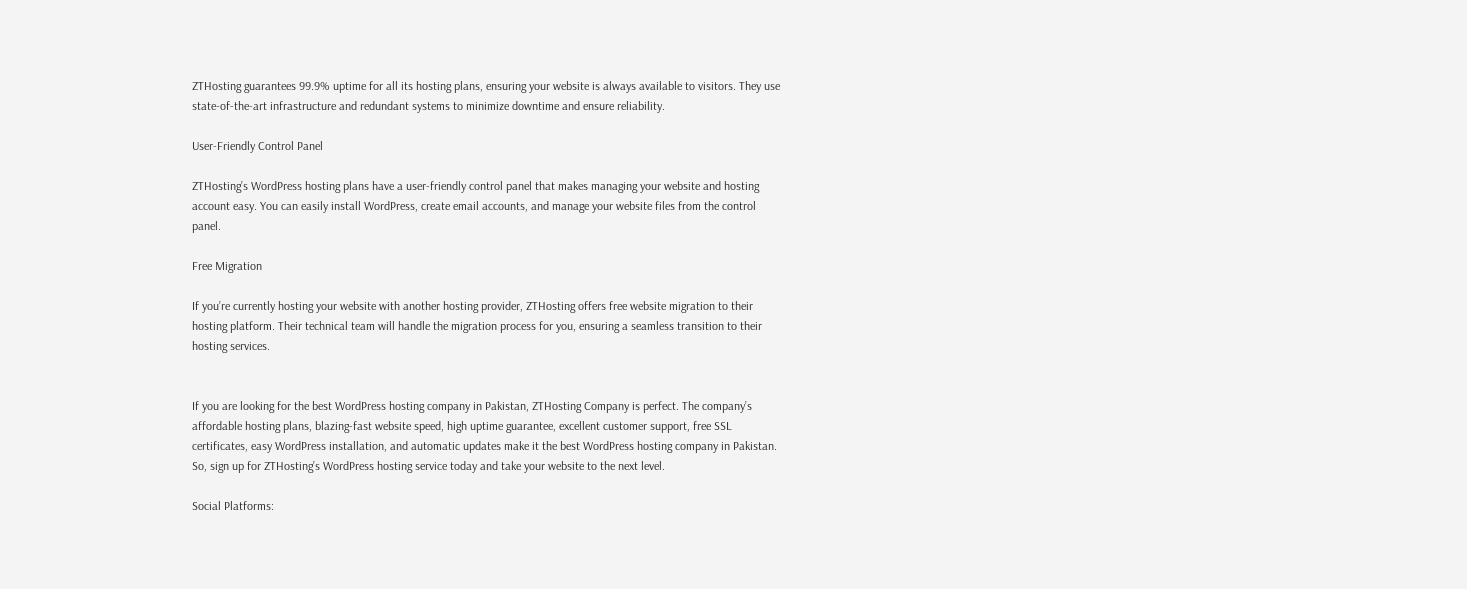ZTHosting guarantees 99.9% uptime for all its hosting plans, ensuring your website is always available to visitors. They use state-of-the-art infrastructure and redundant systems to minimize downtime and ensure reliability.

User-Friendly Control Panel

ZTHosting’s WordPress hosting plans have a user-friendly control panel that makes managing your website and hosting account easy. You can easily install WordPress, create email accounts, and manage your website files from the control panel.

Free Migration

If you’re currently hosting your website with another hosting provider, ZTHosting offers free website migration to their hosting platform. Their technical team will handle the migration process for you, ensuring a seamless transition to their hosting services.


If you are looking for the best WordPress hosting company in Pakistan, ZTHosting Company is perfect. The company’s affordable hosting plans, blazing-fast website speed, high uptime guarantee, excellent customer support, free SSL certificates, easy WordPress installation, and automatic updates make it the best WordPress hosting company in Pakistan. So, sign up for ZTHosting’s WordPress hosting service today and take your website to the next level.

Social Platforms: